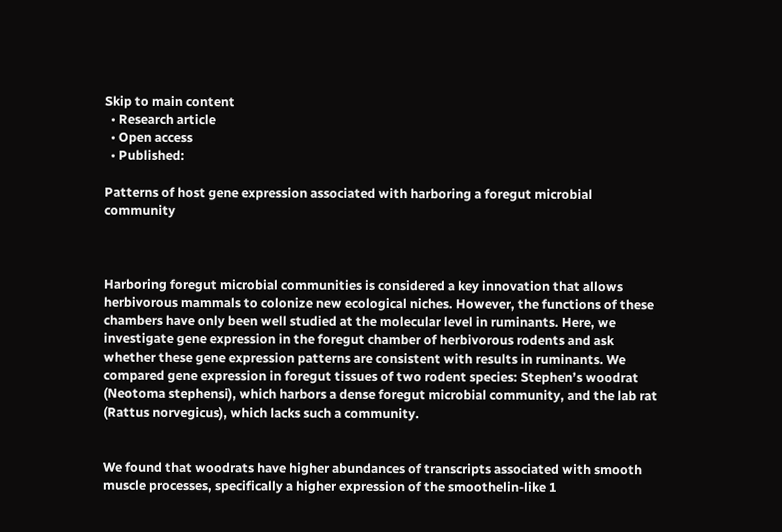Skip to main content
  • Research article
  • Open access
  • Published:

Patterns of host gene expression associated with harboring a foregut microbial community



Harboring foregut microbial communities is considered a key innovation that allows herbivorous mammals to colonize new ecological niches. However, the functions of these chambers have only been well studied at the molecular level in ruminants. Here, we investigate gene expression in the foregut chamber of herbivorous rodents and ask whether these gene expression patterns are consistent with results in ruminants. We compared gene expression in foregut tissues of two rodent species: Stephen’s woodrat (Neotoma stephensi), which harbors a dense foregut microbial community, and the lab rat (Rattus norvegicus), which lacks such a community.


We found that woodrats have higher abundances of transcripts associated with smooth muscle processes, specifically a higher expression of the smoothelin-like 1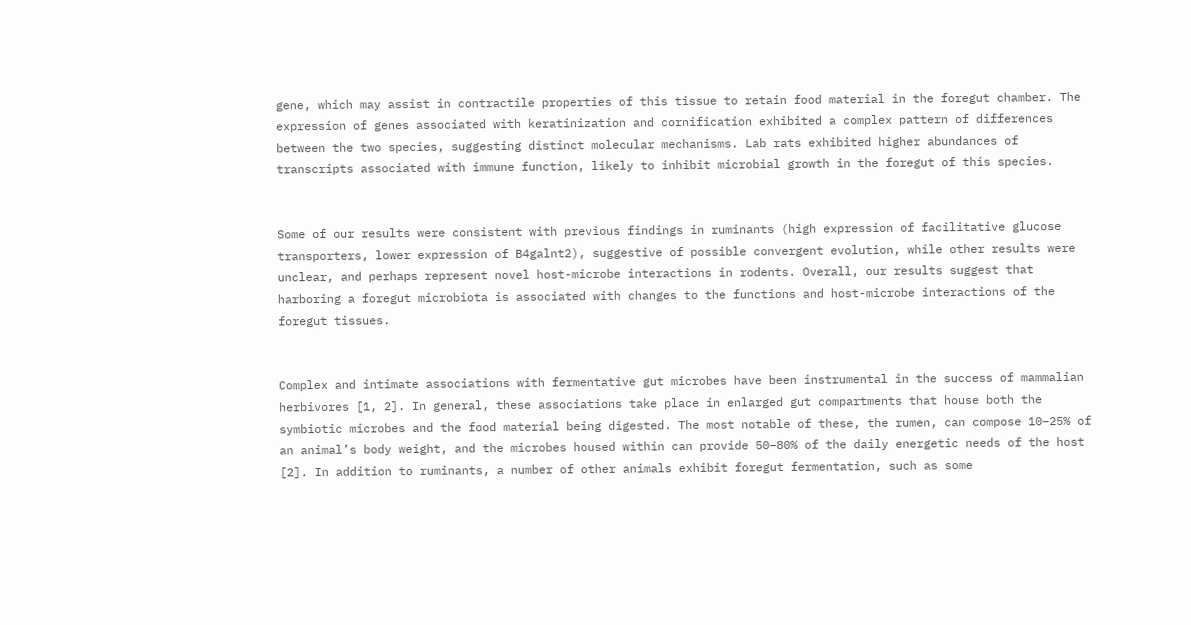gene, which may assist in contractile properties of this tissue to retain food material in the foregut chamber. The expression of genes associated with keratinization and cornification exhibited a complex pattern of differences between the two species, suggesting distinct molecular mechanisms. Lab rats exhibited higher abundances of transcripts associated with immune function, likely to inhibit microbial growth in the foregut of this species.


Some of our results were consistent with previous findings in ruminants (high expression of facilitative glucose transporters, lower expression of B4galnt2), suggestive of possible convergent evolution, while other results were unclear, and perhaps represent novel host-microbe interactions in rodents. Overall, our results suggest that harboring a foregut microbiota is associated with changes to the functions and host-microbe interactions of the foregut tissues.


Complex and intimate associations with fermentative gut microbes have been instrumental in the success of mammalian herbivores [1, 2]. In general, these associations take place in enlarged gut compartments that house both the symbiotic microbes and the food material being digested. The most notable of these, the rumen, can compose 10–25% of an animal’s body weight, and the microbes housed within can provide 50–80% of the daily energetic needs of the host [2]. In addition to ruminants, a number of other animals exhibit foregut fermentation, such as some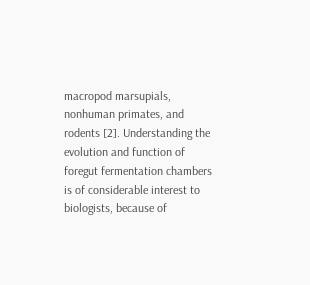macropod marsupials, nonhuman primates, and rodents [2]. Understanding the evolution and function of foregut fermentation chambers is of considerable interest to biologists, because of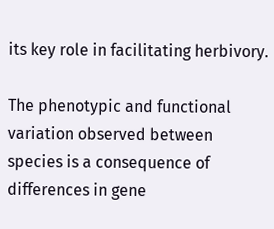its key role in facilitating herbivory.

The phenotypic and functional variation observed between species is a consequence of differences in gene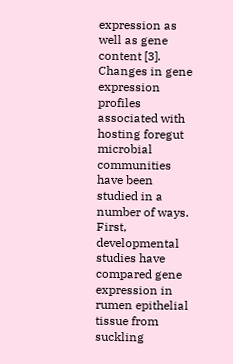expression as well as gene content [3]. Changes in gene expression profiles associated with hosting foregut microbial communities have been studied in a number of ways. First, developmental studies have compared gene expression in rumen epithelial tissue from suckling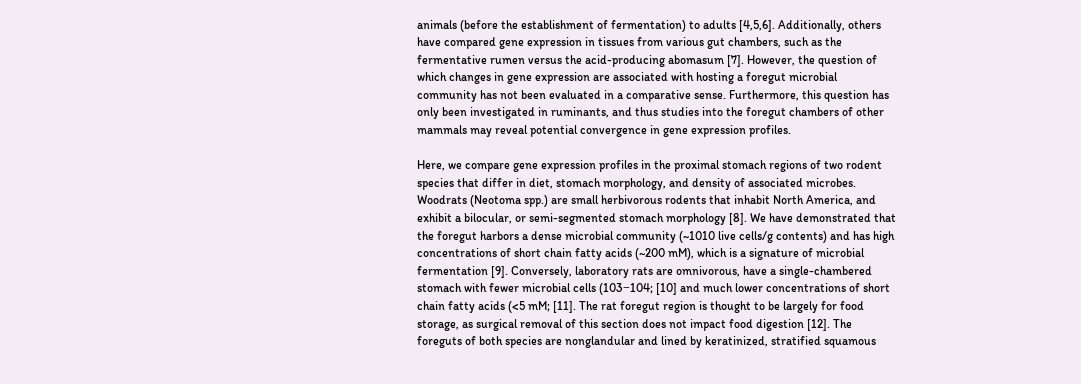animals (before the establishment of fermentation) to adults [4,5,6]. Additionally, others have compared gene expression in tissues from various gut chambers, such as the fermentative rumen versus the acid-producing abomasum [7]. However, the question of which changes in gene expression are associated with hosting a foregut microbial community has not been evaluated in a comparative sense. Furthermore, this question has only been investigated in ruminants, and thus studies into the foregut chambers of other mammals may reveal potential convergence in gene expression profiles.

Here, we compare gene expression profiles in the proximal stomach regions of two rodent species that differ in diet, stomach morphology, and density of associated microbes. Woodrats (Neotoma spp.) are small herbivorous rodents that inhabit North America, and exhibit a bilocular, or semi-segmented stomach morphology [8]. We have demonstrated that the foregut harbors a dense microbial community (~1010 live cells/g contents) and has high concentrations of short chain fatty acids (~200 mM), which is a signature of microbial fermentation [9]. Conversely, laboratory rats are omnivorous, have a single-chambered stomach with fewer microbial cells (103−104; [10] and much lower concentrations of short chain fatty acids (<5 mM; [11]. The rat foregut region is thought to be largely for food storage, as surgical removal of this section does not impact food digestion [12]. The foreguts of both species are nonglandular and lined by keratinized, stratified squamous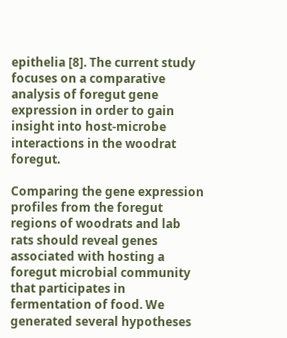epithelia [8]. The current study focuses on a comparative analysis of foregut gene expression in order to gain insight into host-microbe interactions in the woodrat foregut.

Comparing the gene expression profiles from the foregut regions of woodrats and lab rats should reveal genes associated with hosting a foregut microbial community that participates in fermentation of food. We generated several hypotheses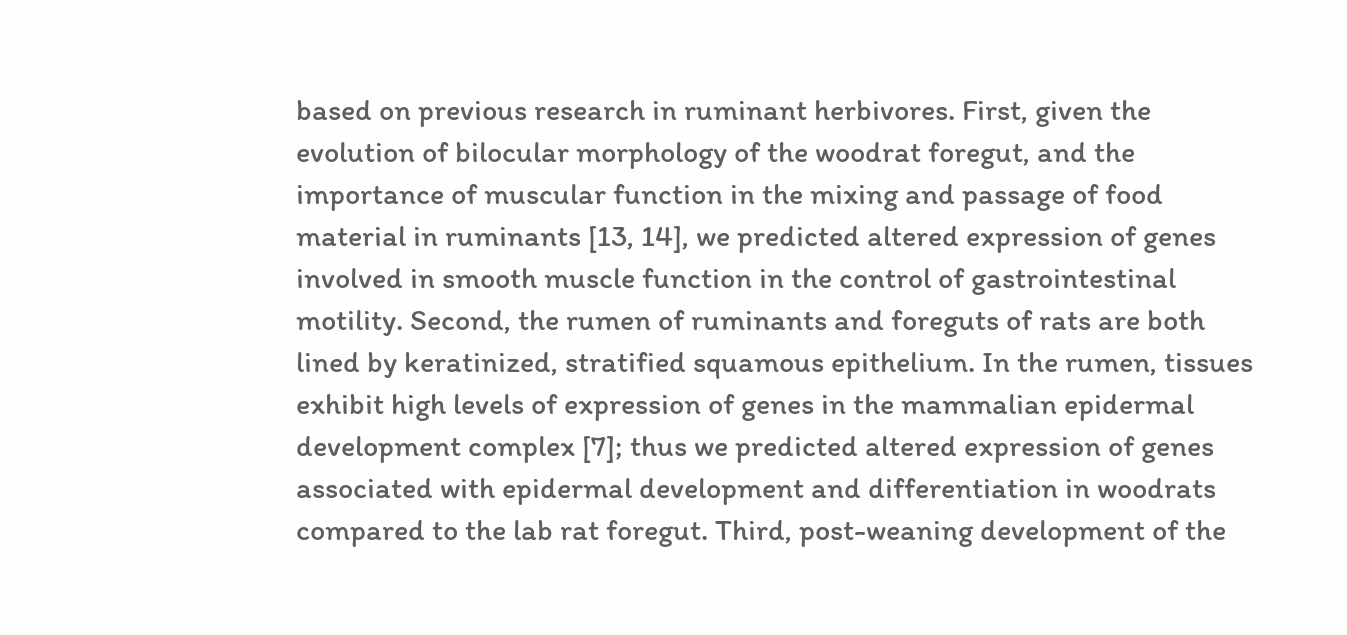based on previous research in ruminant herbivores. First, given the evolution of bilocular morphology of the woodrat foregut, and the importance of muscular function in the mixing and passage of food material in ruminants [13, 14], we predicted altered expression of genes involved in smooth muscle function in the control of gastrointestinal motility. Second, the rumen of ruminants and foreguts of rats are both lined by keratinized, stratified squamous epithelium. In the rumen, tissues exhibit high levels of expression of genes in the mammalian epidermal development complex [7]; thus we predicted altered expression of genes associated with epidermal development and differentiation in woodrats compared to the lab rat foregut. Third, post-weaning development of the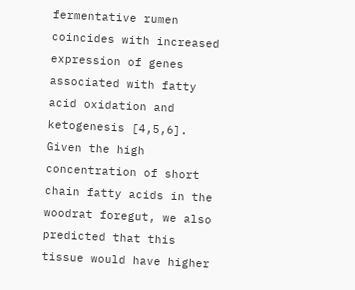fermentative rumen coincides with increased expression of genes associated with fatty acid oxidation and ketogenesis [4,5,6]. Given the high concentration of short chain fatty acids in the woodrat foregut, we also predicted that this tissue would have higher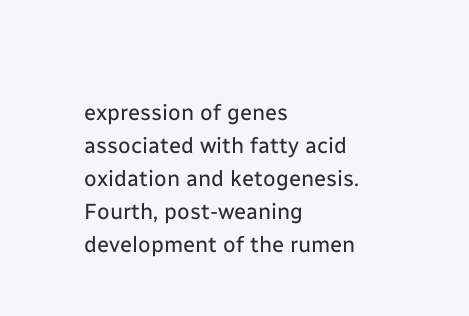expression of genes associated with fatty acid oxidation and ketogenesis. Fourth, post-weaning development of the rumen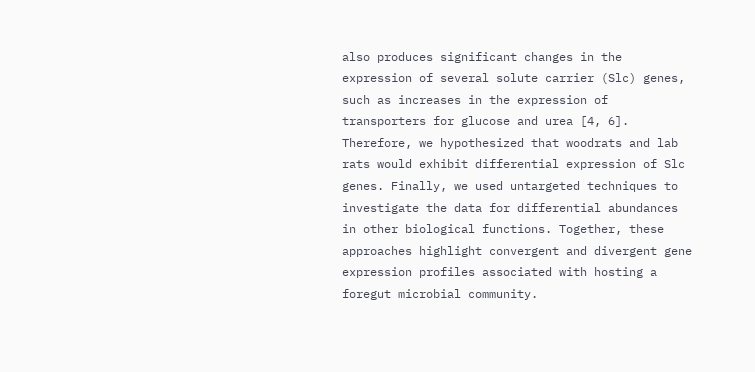also produces significant changes in the expression of several solute carrier (Slc) genes, such as increases in the expression of transporters for glucose and urea [4, 6]. Therefore, we hypothesized that woodrats and lab rats would exhibit differential expression of Slc genes. Finally, we used untargeted techniques to investigate the data for differential abundances in other biological functions. Together, these approaches highlight convergent and divergent gene expression profiles associated with hosting a foregut microbial community.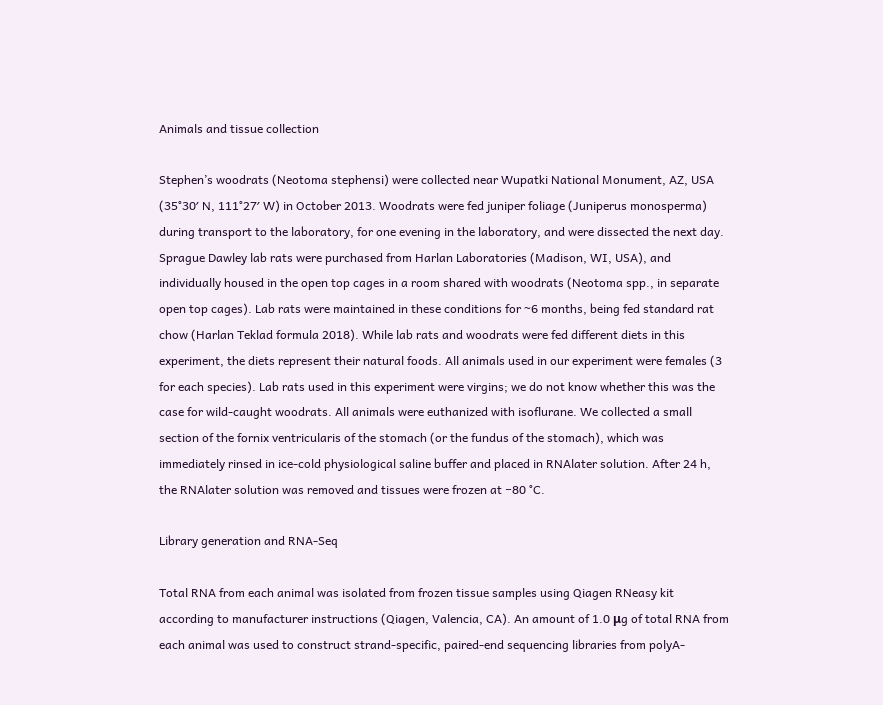Animals and tissue collection

Stephen’s woodrats (Neotoma stephensi) were collected near Wupatki National Monument, AZ, USA (35°30′ N, 111°27′ W) in October 2013. Woodrats were fed juniper foliage (Juniperus monosperma) during transport to the laboratory, for one evening in the laboratory, and were dissected the next day. Sprague Dawley lab rats were purchased from Harlan Laboratories (Madison, WI, USA), and individually housed in the open top cages in a room shared with woodrats (Neotoma spp., in separate open top cages). Lab rats were maintained in these conditions for ~6 months, being fed standard rat chow (Harlan Teklad formula 2018). While lab rats and woodrats were fed different diets in this experiment, the diets represent their natural foods. All animals used in our experiment were females (3 for each species). Lab rats used in this experiment were virgins; we do not know whether this was the case for wild-caught woodrats. All animals were euthanized with isoflurane. We collected a small section of the fornix ventricularis of the stomach (or the fundus of the stomach), which was immediately rinsed in ice-cold physiological saline buffer and placed in RNAlater solution. After 24 h, the RNAlater solution was removed and tissues were frozen at −80 °C.

Library generation and RNA-Seq

Total RNA from each animal was isolated from frozen tissue samples using Qiagen RNeasy kit according to manufacturer instructions (Qiagen, Valencia, CA). An amount of 1.0 μg of total RNA from each animal was used to construct strand-specific, paired-end sequencing libraries from polyA-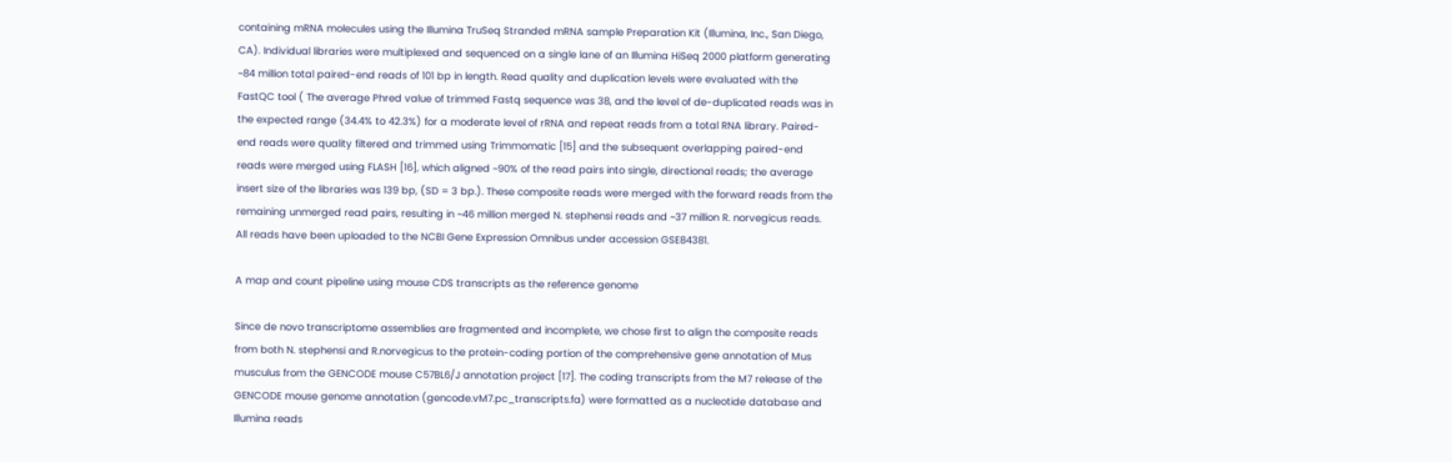containing mRNA molecules using the Illumina TruSeq Stranded mRNA sample Preparation Kit (Illumina, Inc., San Diego, CA). Individual libraries were multiplexed and sequenced on a single lane of an Illumina HiSeq 2000 platform generating ~84 million total paired-end reads of 101 bp in length. Read quality and duplication levels were evaluated with the FastQC tool ( The average Phred value of trimmed Fastq sequence was 38, and the level of de-duplicated reads was in the expected range (34.4% to 42.3%) for a moderate level of rRNA and repeat reads from a total RNA library. Paired-end reads were quality filtered and trimmed using Trimmomatic [15] and the subsequent overlapping paired-end reads were merged using FLASH [16], which aligned ~90% of the read pairs into single, directional reads; the average insert size of the libraries was 139 bp, (SD = 3 bp.). These composite reads were merged with the forward reads from the remaining unmerged read pairs, resulting in ~46 million merged N. stephensi reads and ~37 million R. norvegicus reads. All reads have been uploaded to the NCBI Gene Expression Omnibus under accession GSE84381.

A map and count pipeline using mouse CDS transcripts as the reference genome

Since de novo transcriptome assemblies are fragmented and incomplete, we chose first to align the composite reads from both N. stephensi and R.norvegicus to the protein-coding portion of the comprehensive gene annotation of Mus musculus from the GENCODE mouse C57BL6/J annotation project [17]. The coding transcripts from the M7 release of the GENCODE mouse genome annotation (gencode.vM7.pc_transcripts.fa) were formatted as a nucleotide database and Illumina reads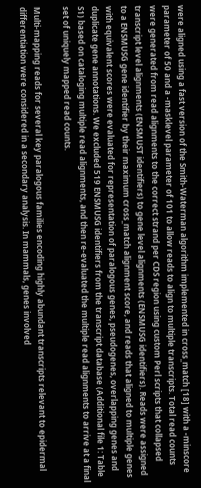were aligned using a fast version of the Smith-Waterman algorithm implemented in cross_match [18] with a -minscore parameter of 50 and a -masklevel parameter of 101 to allow reads to align to multiple transcripts. Total read counts were generated from read alignments to the correct strand per CDS region using custom Perl scripts that collapsed transcript level alignments (ENSMUST identifiers) to gene level alignments (ENSMUSG identifiers). Reads were assigned to a ENSMUSG gene identifier by their maximum cross_match alignment score, and reads that aligned to multiple genes with equivalent scores were evaluated for representation of paralogous genes, pseudogenes, overlapping genes and duplicate gene annotations. We excluded 519 ENSMUSG identifiers from the transcript database (Additional file 1: Table S1) based on cataloging multiple read alignments, and then re-evaluated the multiple read alignments to arrive at a final set of uniquely mapped read counts.

Multi-mapping reads for several key paralogous families encoding highly abundant transcripts relevant to epidermal differentiation were considered in a secondary analysis. In mammals, genes involved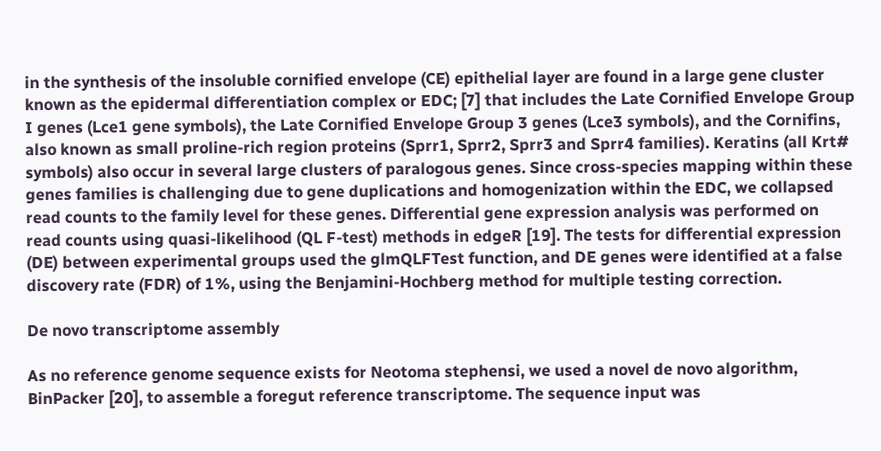in the synthesis of the insoluble cornified envelope (CE) epithelial layer are found in a large gene cluster known as the epidermal differentiation complex or EDC; [7] that includes the Late Cornified Envelope Group I genes (Lce1 gene symbols), the Late Cornified Envelope Group 3 genes (Lce3 symbols), and the Cornifins, also known as small proline-rich region proteins (Sprr1, Sprr2, Sprr3 and Sprr4 families). Keratins (all Krt# symbols) also occur in several large clusters of paralogous genes. Since cross-species mapping within these genes families is challenging due to gene duplications and homogenization within the EDC, we collapsed read counts to the family level for these genes. Differential gene expression analysis was performed on read counts using quasi-likelihood (QL F-test) methods in edgeR [19]. The tests for differential expression (DE) between experimental groups used the glmQLFTest function, and DE genes were identified at a false discovery rate (FDR) of 1%, using the Benjamini-Hochberg method for multiple testing correction.

De novo transcriptome assembly

As no reference genome sequence exists for Neotoma stephensi, we used a novel de novo algorithm, BinPacker [20], to assemble a foregut reference transcriptome. The sequence input was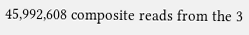45,992,608 composite reads from the 3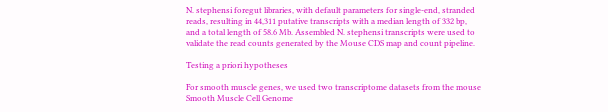N. stephensi foregut libraries, with default parameters for single-end, stranded reads, resulting in 44,311 putative transcripts with a median length of 332 bp, and a total length of 58.6 Mb. Assembled N. stephensi transcripts were used to validate the read counts generated by the Mouse CDS map and count pipeline.

Testing a priori hypotheses

For smooth muscle genes, we used two transcriptome datasets from the mouse Smooth Muscle Cell Genome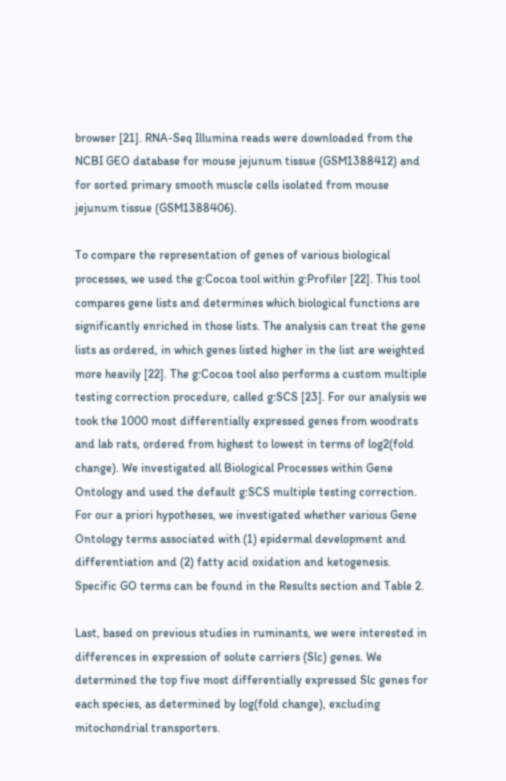browser [21]. RNA-Seq Illumina reads were downloaded from the NCBI GEO database for mouse jejunum tissue (GSM1388412) and for sorted primary smooth muscle cells isolated from mouse jejunum tissue (GSM1388406).

To compare the representation of genes of various biological processes, we used the g:Cocoa tool within g:Profiler [22]. This tool compares gene lists and determines which biological functions are significantly enriched in those lists. The analysis can treat the gene lists as ordered, in which genes listed higher in the list are weighted more heavily [22]. The g:Cocoa tool also performs a custom multiple testing correction procedure, called g:SCS [23]. For our analysis we took the 1000 most differentially expressed genes from woodrats and lab rats, ordered from highest to lowest in terms of log2(fold change). We investigated all Biological Processes within Gene Ontology and used the default g:SCS multiple testing correction. For our a priori hypotheses, we investigated whether various Gene Ontology terms associated with (1) epidermal development and differentiation and (2) fatty acid oxidation and ketogenesis. Specific GO terms can be found in the Results section and Table 2.

Last, based on previous studies in ruminants, we were interested in differences in expression of solute carriers (Slc) genes. We determined the top five most differentially expressed Slc genes for each species, as determined by log(fold change), excluding mitochondrial transporters.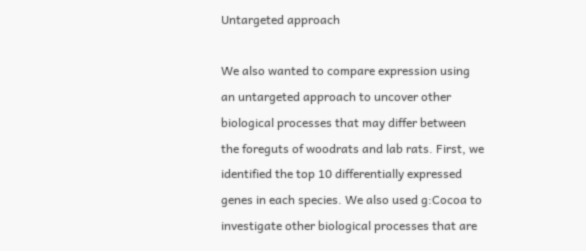Untargeted approach

We also wanted to compare expression using an untargeted approach to uncover other biological processes that may differ between the foreguts of woodrats and lab rats. First, we identified the top 10 differentially expressed genes in each species. We also used g:Cocoa to investigate other biological processes that are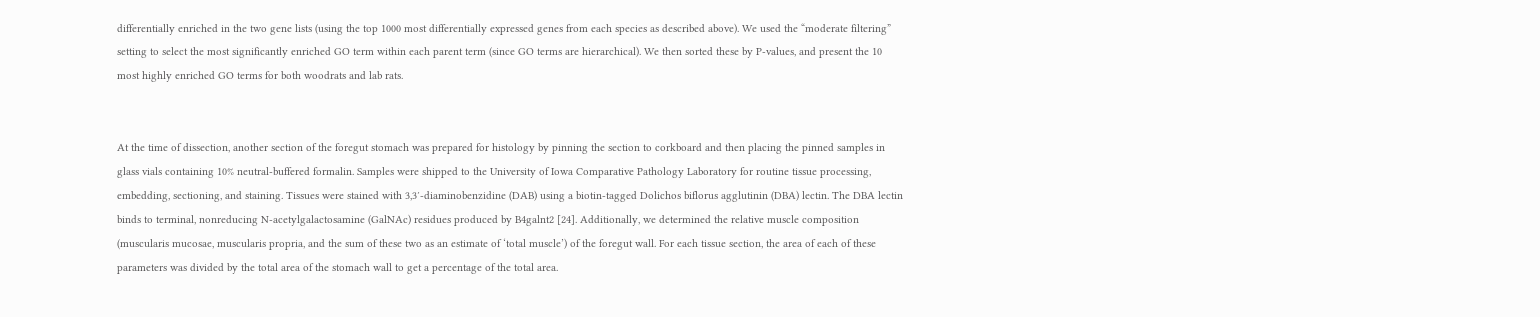differentially enriched in the two gene lists (using the top 1000 most differentially expressed genes from each species as described above). We used the “moderate filtering” setting to select the most significantly enriched GO term within each parent term (since GO terms are hierarchical). We then sorted these by P-values, and present the 10 most highly enriched GO terms for both woodrats and lab rats.


At the time of dissection, another section of the foregut stomach was prepared for histology by pinning the section to corkboard and then placing the pinned samples in glass vials containing 10% neutral-buffered formalin. Samples were shipped to the University of Iowa Comparative Pathology Laboratory for routine tissue processing, embedding, sectioning, and staining. Tissues were stained with 3,3′-diaminobenzidine (DAB) using a biotin-tagged Dolichos biflorus agglutinin (DBA) lectin. The DBA lectin binds to terminal, nonreducing N-acetylgalactosamine (GalNAc) residues produced by B4galnt2 [24]. Additionally, we determined the relative muscle composition (muscularis mucosae, muscularis propria, and the sum of these two as an estimate of ‘total muscle’) of the foregut wall. For each tissue section, the area of each of these parameters was divided by the total area of the stomach wall to get a percentage of the total area.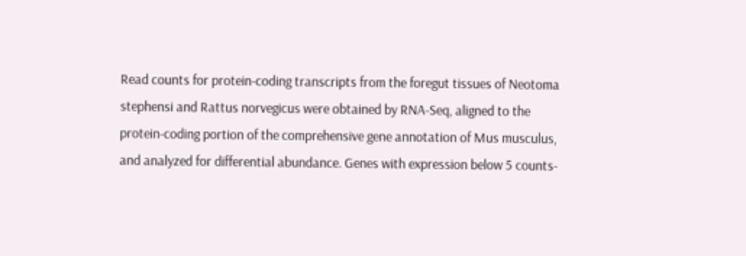Read counts for protein-coding transcripts from the foregut tissues of Neotoma stephensi and Rattus norvegicus were obtained by RNA-Seq, aligned to the protein-coding portion of the comprehensive gene annotation of Mus musculus, and analyzed for differential abundance. Genes with expression below 5 counts-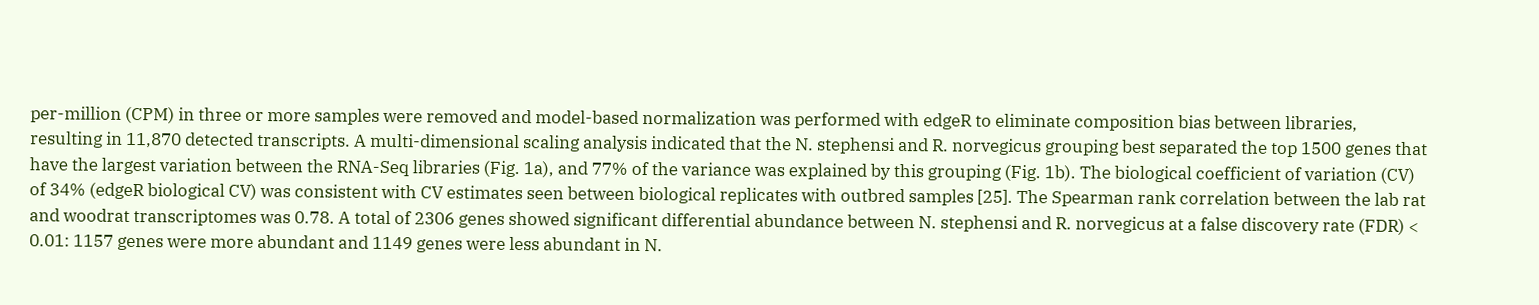per-million (CPM) in three or more samples were removed and model-based normalization was performed with edgeR to eliminate composition bias between libraries, resulting in 11,870 detected transcripts. A multi-dimensional scaling analysis indicated that the N. stephensi and R. norvegicus grouping best separated the top 1500 genes that have the largest variation between the RNA-Seq libraries (Fig. 1a), and 77% of the variance was explained by this grouping (Fig. 1b). The biological coefficient of variation (CV) of 34% (edgeR biological CV) was consistent with CV estimates seen between biological replicates with outbred samples [25]. The Spearman rank correlation between the lab rat and woodrat transcriptomes was 0.78. A total of 2306 genes showed significant differential abundance between N. stephensi and R. norvegicus at a false discovery rate (FDR) < 0.01: 1157 genes were more abundant and 1149 genes were less abundant in N.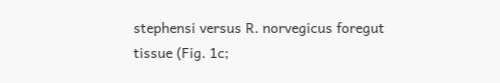stephensi versus R. norvegicus foregut tissue (Fig. 1c;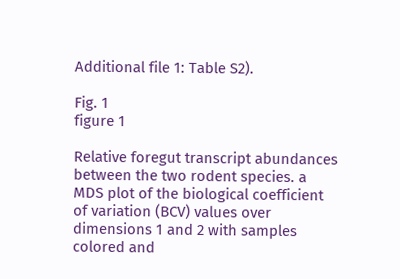Additional file 1: Table S2).

Fig. 1
figure 1

Relative foregut transcript abundances between the two rodent species. a MDS plot of the biological coefficient of variation (BCV) values over dimensions 1 and 2 with samples colored and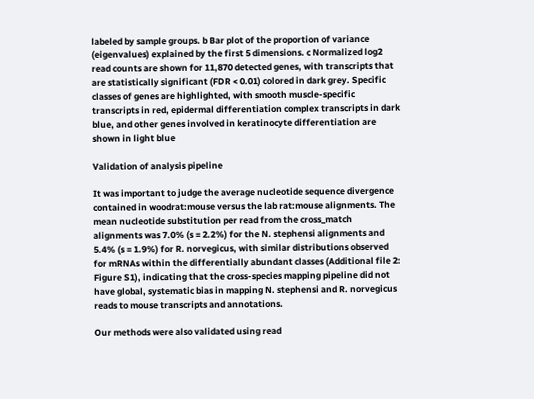labeled by sample groups. b Bar plot of the proportion of variance (eigenvalues) explained by the first 5 dimensions. c Normalized log2 read counts are shown for 11,870 detected genes, with transcripts that are statistically significant (FDR < 0.01) colored in dark grey. Specific classes of genes are highlighted, with smooth muscle-specific transcripts in red, epidermal differentiation complex transcripts in dark blue, and other genes involved in keratinocyte differentiation are shown in light blue

Validation of analysis pipeline

It was important to judge the average nucleotide sequence divergence contained in woodrat:mouse versus the lab rat:mouse alignments. The mean nucleotide substitution per read from the cross_match alignments was 7.0% (s = 2.2%) for the N. stephensi alignments and 5.4% (s = 1.9%) for R. norvegicus, with similar distributions observed for mRNAs within the differentially abundant classes (Additional file 2: Figure S1), indicating that the cross-species mapping pipeline did not have global, systematic bias in mapping N. stephensi and R. norvegicus reads to mouse transcripts and annotations.

Our methods were also validated using read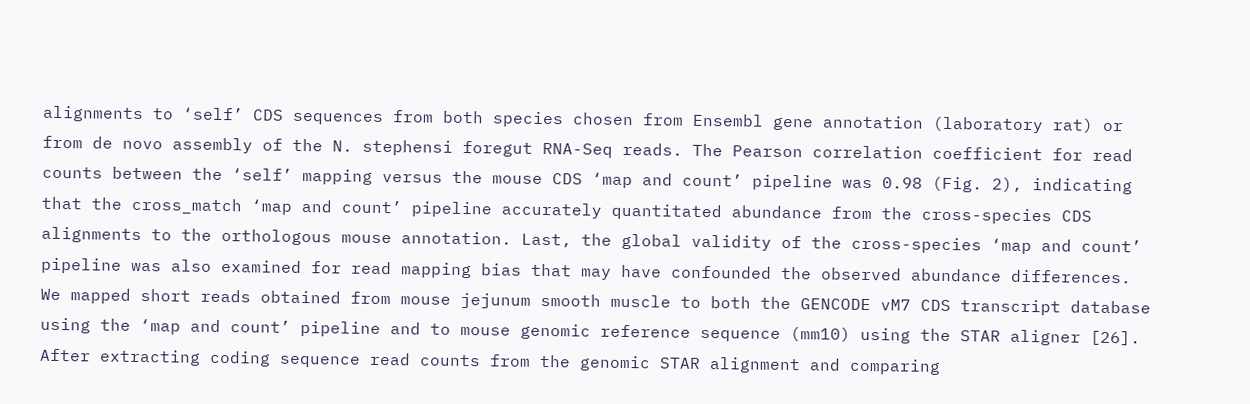alignments to ‘self’ CDS sequences from both species chosen from Ensembl gene annotation (laboratory rat) or from de novo assembly of the N. stephensi foregut RNA-Seq reads. The Pearson correlation coefficient for read counts between the ‘self’ mapping versus the mouse CDS ‘map and count’ pipeline was 0.98 (Fig. 2), indicating that the cross_match ‘map and count’ pipeline accurately quantitated abundance from the cross-species CDS alignments to the orthologous mouse annotation. Last, the global validity of the cross-species ‘map and count’ pipeline was also examined for read mapping bias that may have confounded the observed abundance differences. We mapped short reads obtained from mouse jejunum smooth muscle to both the GENCODE vM7 CDS transcript database using the ‘map and count’ pipeline and to mouse genomic reference sequence (mm10) using the STAR aligner [26]. After extracting coding sequence read counts from the genomic STAR alignment and comparing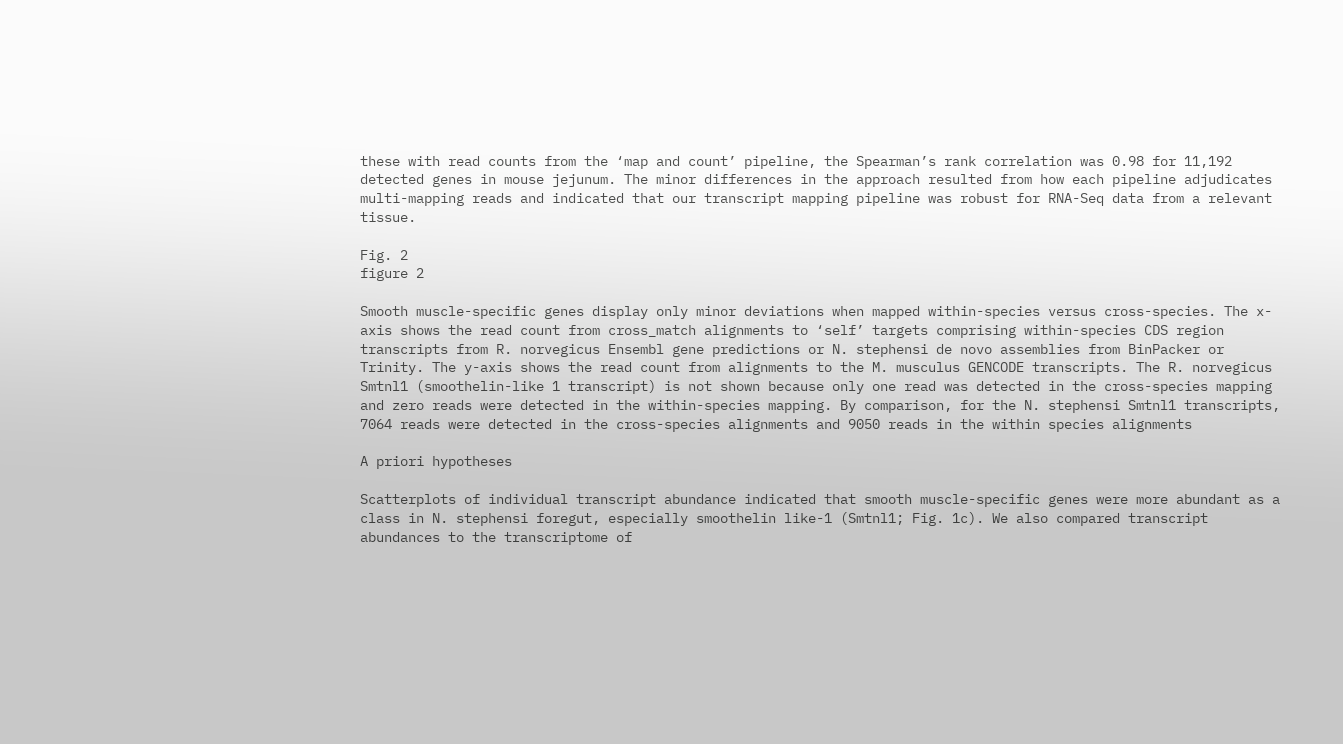these with read counts from the ‘map and count’ pipeline, the Spearman’s rank correlation was 0.98 for 11,192 detected genes in mouse jejunum. The minor differences in the approach resulted from how each pipeline adjudicates multi-mapping reads and indicated that our transcript mapping pipeline was robust for RNA-Seq data from a relevant tissue.

Fig. 2
figure 2

Smooth muscle-specific genes display only minor deviations when mapped within-species versus cross-species. The x-axis shows the read count from cross_match alignments to ‘self’ targets comprising within-species CDS region transcripts from R. norvegicus Ensembl gene predictions or N. stephensi de novo assemblies from BinPacker or Trinity. The y-axis shows the read count from alignments to the M. musculus GENCODE transcripts. The R. norvegicus Smtnl1 (smoothelin-like 1 transcript) is not shown because only one read was detected in the cross-species mapping and zero reads were detected in the within-species mapping. By comparison, for the N. stephensi Smtnl1 transcripts, 7064 reads were detected in the cross-species alignments and 9050 reads in the within species alignments

A priori hypotheses

Scatterplots of individual transcript abundance indicated that smooth muscle-specific genes were more abundant as a class in N. stephensi foregut, especially smoothelin like-1 (Smtnl1; Fig. 1c). We also compared transcript abundances to the transcriptome of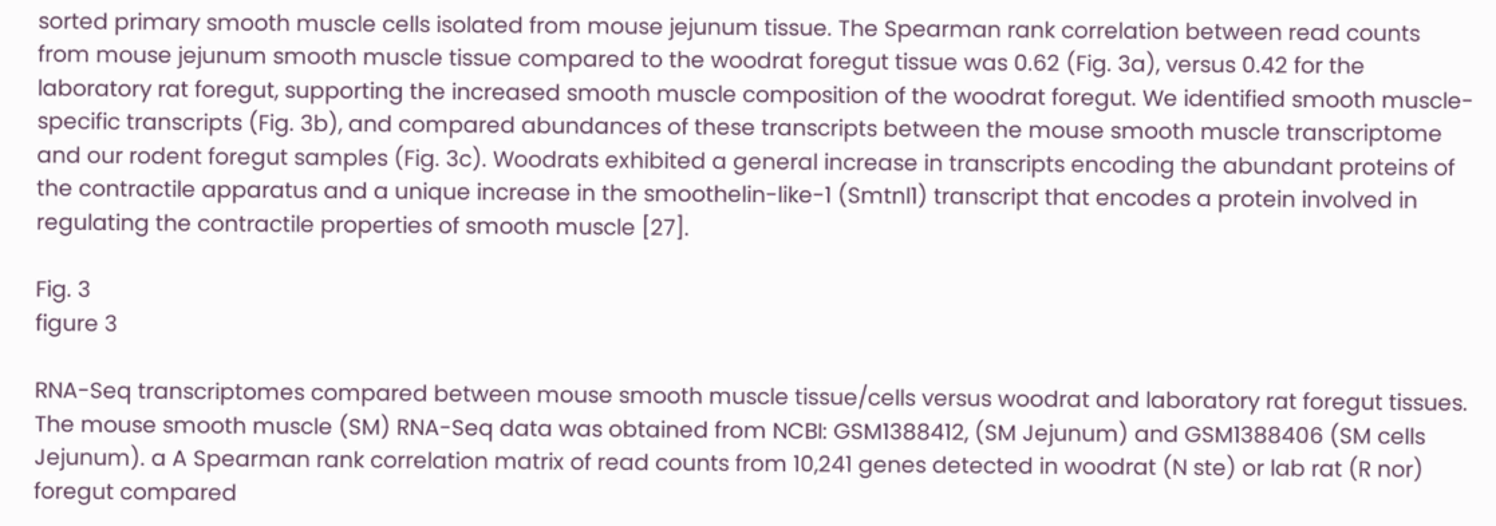sorted primary smooth muscle cells isolated from mouse jejunum tissue. The Spearman rank correlation between read counts from mouse jejunum smooth muscle tissue compared to the woodrat foregut tissue was 0.62 (Fig. 3a), versus 0.42 for the laboratory rat foregut, supporting the increased smooth muscle composition of the woodrat foregut. We identified smooth muscle-specific transcripts (Fig. 3b), and compared abundances of these transcripts between the mouse smooth muscle transcriptome and our rodent foregut samples (Fig. 3c). Woodrats exhibited a general increase in transcripts encoding the abundant proteins of the contractile apparatus and a unique increase in the smoothelin-like-1 (Smtnl1) transcript that encodes a protein involved in regulating the contractile properties of smooth muscle [27].

Fig. 3
figure 3

RNA-Seq transcriptomes compared between mouse smooth muscle tissue/cells versus woodrat and laboratory rat foregut tissues. The mouse smooth muscle (SM) RNA-Seq data was obtained from NCBI: GSM1388412, (SM Jejunum) and GSM1388406 (SM cells Jejunum). a A Spearman rank correlation matrix of read counts from 10,241 genes detected in woodrat (N ste) or lab rat (R nor) foregut compared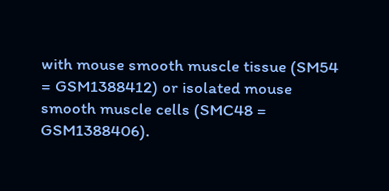with mouse smooth muscle tissue (SM54 = GSM1388412) or isolated mouse smooth muscle cells (SMC48 = GSM1388406).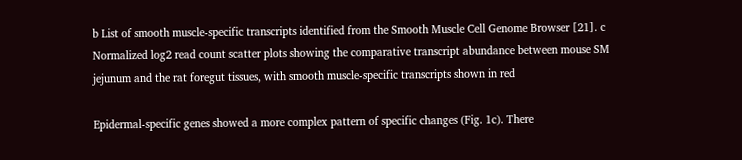b List of smooth muscle-specific transcripts identified from the Smooth Muscle Cell Genome Browser [21]. c Normalized log2 read count scatter plots showing the comparative transcript abundance between mouse SM jejunum and the rat foregut tissues, with smooth muscle-specific transcripts shown in red

Epidermal-specific genes showed a more complex pattern of specific changes (Fig. 1c). There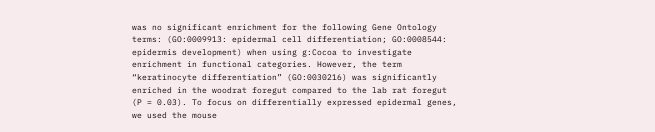was no significant enrichment for the following Gene Ontology terms: (GO:0009913: epidermal cell differentiation; GO:0008544: epidermis development) when using g:Cocoa to investigate enrichment in functional categories. However, the term “keratinocyte differentiation” (GO:0030216) was significantly enriched in the woodrat foregut compared to the lab rat foregut (P = 0.03). To focus on differentially expressed epidermal genes, we used the mouse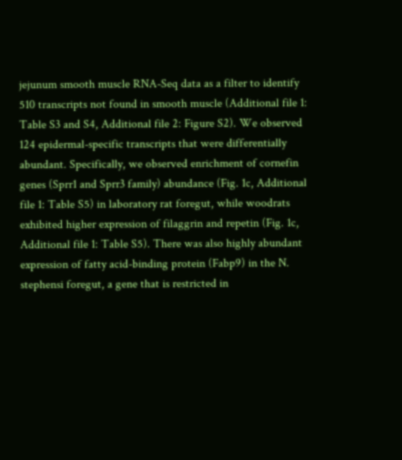jejunum smooth muscle RNA-Seq data as a filter to identify 510 transcripts not found in smooth muscle (Additional file 1: Table S3 and S4, Additional file 2: Figure S2). We observed 124 epidermal-specific transcripts that were differentially abundant. Specifically, we observed enrichment of cornefin genes (Sprr1 and Sprr3 family) abundance (Fig. 1c, Additional file 1: Table S5) in laboratory rat foregut, while woodrats exhibited higher expression of filaggrin and repetin (Fig. 1c, Additional file 1: Table S5). There was also highly abundant expression of fatty acid-binding protein (Fabp9) in the N. stephensi foregut, a gene that is restricted in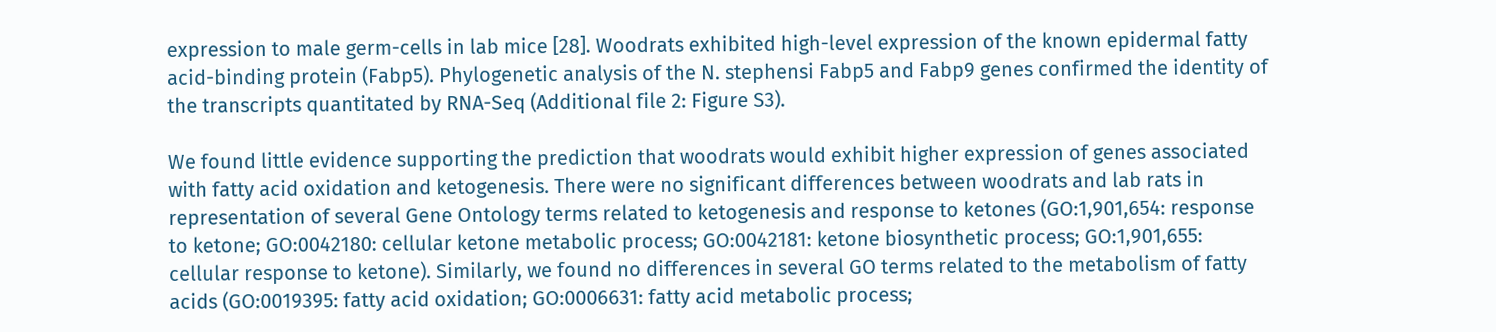expression to male germ-cells in lab mice [28]. Woodrats exhibited high-level expression of the known epidermal fatty acid-binding protein (Fabp5). Phylogenetic analysis of the N. stephensi Fabp5 and Fabp9 genes confirmed the identity of the transcripts quantitated by RNA-Seq (Additional file 2: Figure S3).

We found little evidence supporting the prediction that woodrats would exhibit higher expression of genes associated with fatty acid oxidation and ketogenesis. There were no significant differences between woodrats and lab rats in representation of several Gene Ontology terms related to ketogenesis and response to ketones (GO:1,901,654: response to ketone; GO:0042180: cellular ketone metabolic process; GO:0042181: ketone biosynthetic process; GO:1,901,655: cellular response to ketone). Similarly, we found no differences in several GO terms related to the metabolism of fatty acids (GO:0019395: fatty acid oxidation; GO:0006631: fatty acid metabolic process;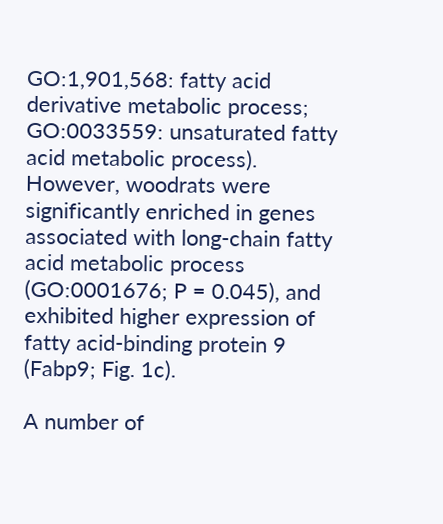GO:1,901,568: fatty acid derivative metabolic process; GO:0033559: unsaturated fatty acid metabolic process). However, woodrats were significantly enriched in genes associated with long-chain fatty acid metabolic process (GO:0001676; P = 0.045), and exhibited higher expression of fatty acid-binding protein 9 (Fabp9; Fig. 1c).

A number of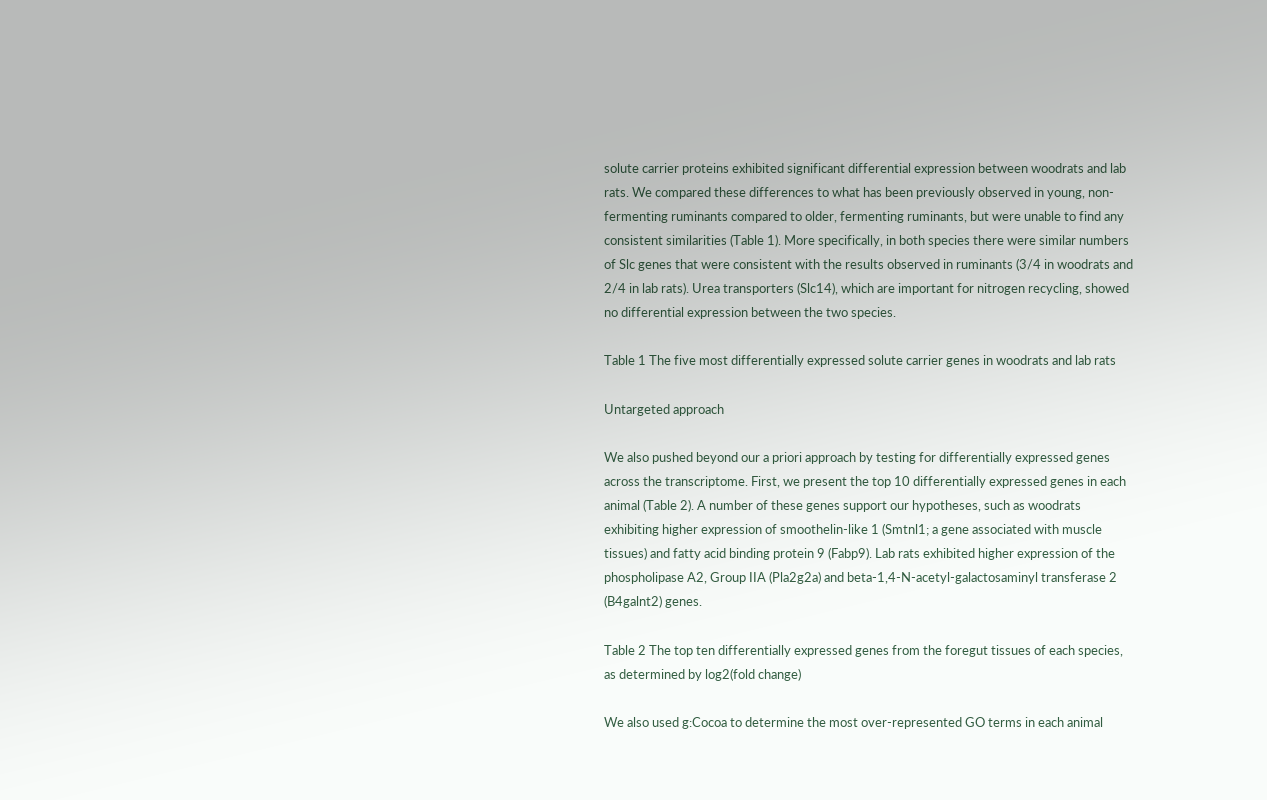solute carrier proteins exhibited significant differential expression between woodrats and lab rats. We compared these differences to what has been previously observed in young, non-fermenting ruminants compared to older, fermenting ruminants, but were unable to find any consistent similarities (Table 1). More specifically, in both species there were similar numbers of Slc genes that were consistent with the results observed in ruminants (3/4 in woodrats and 2/4 in lab rats). Urea transporters (Slc14), which are important for nitrogen recycling, showed no differential expression between the two species.

Table 1 The five most differentially expressed solute carrier genes in woodrats and lab rats

Untargeted approach

We also pushed beyond our a priori approach by testing for differentially expressed genes across the transcriptome. First, we present the top 10 differentially expressed genes in each animal (Table 2). A number of these genes support our hypotheses, such as woodrats exhibiting higher expression of smoothelin-like 1 (Smtnl1; a gene associated with muscle tissues) and fatty acid binding protein 9 (Fabp9). Lab rats exhibited higher expression of the phospholipase A2, Group IIA (Pla2g2a) and beta-1,4-N-acetyl-galactosaminyl transferase 2 (B4galnt2) genes.

Table 2 The top ten differentially expressed genes from the foregut tissues of each species, as determined by log2(fold change)

We also used g:Cocoa to determine the most over-represented GO terms in each animal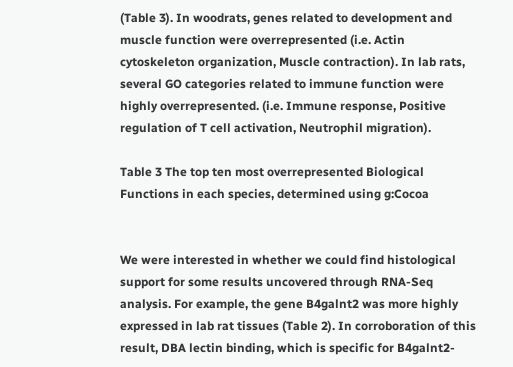(Table 3). In woodrats, genes related to development and muscle function were overrepresented (i.e. Actin cytoskeleton organization, Muscle contraction). In lab rats, several GO categories related to immune function were highly overrepresented. (i.e. Immune response, Positive regulation of T cell activation, Neutrophil migration).

Table 3 The top ten most overrepresented Biological Functions in each species, determined using g:Cocoa


We were interested in whether we could find histological support for some results uncovered through RNA-Seq analysis. For example, the gene B4galnt2 was more highly expressed in lab rat tissues (Table 2). In corroboration of this result, DBA lectin binding, which is specific for B4galnt2-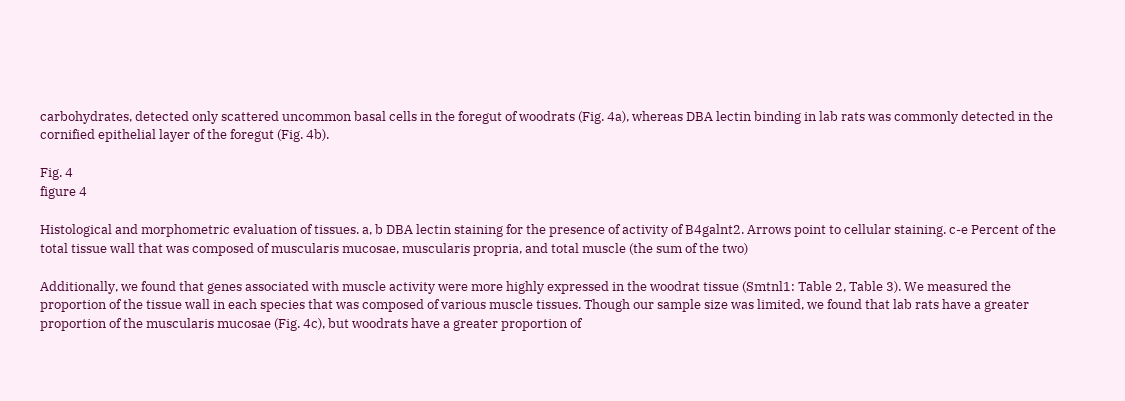carbohydrates, detected only scattered uncommon basal cells in the foregut of woodrats (Fig. 4a), whereas DBA lectin binding in lab rats was commonly detected in the cornified epithelial layer of the foregut (Fig. 4b).

Fig. 4
figure 4

Histological and morphometric evaluation of tissues. a, b DBA lectin staining for the presence of activity of B4galnt2. Arrows point to cellular staining. c-e Percent of the total tissue wall that was composed of muscularis mucosae, muscularis propria, and total muscle (the sum of the two)

Additionally, we found that genes associated with muscle activity were more highly expressed in the woodrat tissue (Smtnl1: Table 2, Table 3). We measured the proportion of the tissue wall in each species that was composed of various muscle tissues. Though our sample size was limited, we found that lab rats have a greater proportion of the muscularis mucosae (Fig. 4c), but woodrats have a greater proportion of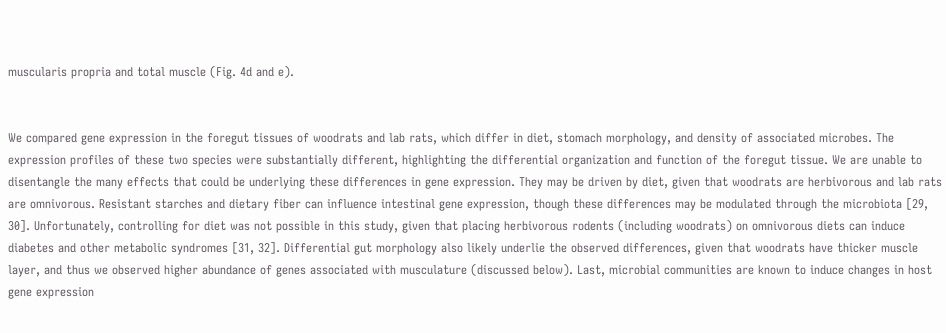muscularis propria and total muscle (Fig. 4d and e).


We compared gene expression in the foregut tissues of woodrats and lab rats, which differ in diet, stomach morphology, and density of associated microbes. The expression profiles of these two species were substantially different, highlighting the differential organization and function of the foregut tissue. We are unable to disentangle the many effects that could be underlying these differences in gene expression. They may be driven by diet, given that woodrats are herbivorous and lab rats are omnivorous. Resistant starches and dietary fiber can influence intestinal gene expression, though these differences may be modulated through the microbiota [29, 30]. Unfortunately, controlling for diet was not possible in this study, given that placing herbivorous rodents (including woodrats) on omnivorous diets can induce diabetes and other metabolic syndromes [31, 32]. Differential gut morphology also likely underlie the observed differences, given that woodrats have thicker muscle layer, and thus we observed higher abundance of genes associated with musculature (discussed below). Last, microbial communities are known to induce changes in host gene expression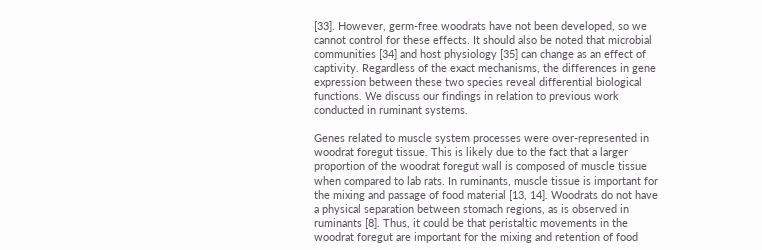[33]. However, germ-free woodrats have not been developed, so we cannot control for these effects. It should also be noted that microbial communities [34] and host physiology [35] can change as an effect of captivity. Regardless of the exact mechanisms, the differences in gene expression between these two species reveal differential biological functions. We discuss our findings in relation to previous work conducted in ruminant systems.

Genes related to muscle system processes were over-represented in woodrat foregut tissue. This is likely due to the fact that a larger proportion of the woodrat foregut wall is composed of muscle tissue when compared to lab rats. In ruminants, muscle tissue is important for the mixing and passage of food material [13, 14]. Woodrats do not have a physical separation between stomach regions, as is observed in ruminants [8]. Thus, it could be that peristaltic movements in the woodrat foregut are important for the mixing and retention of food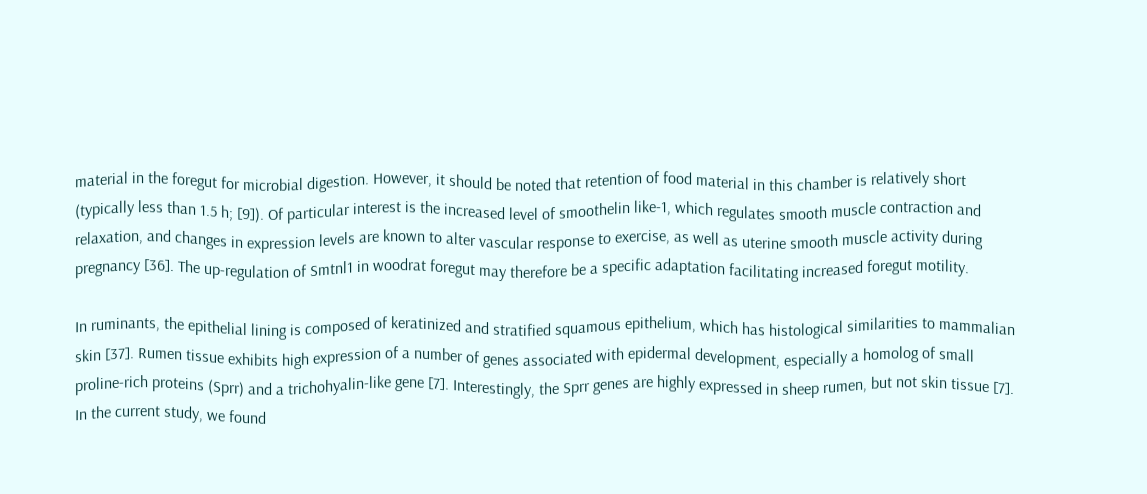material in the foregut for microbial digestion. However, it should be noted that retention of food material in this chamber is relatively short (typically less than 1.5 h; [9]). Of particular interest is the increased level of smoothelin like-1, which regulates smooth muscle contraction and relaxation, and changes in expression levels are known to alter vascular response to exercise, as well as uterine smooth muscle activity during pregnancy [36]. The up-regulation of Smtnl1 in woodrat foregut may therefore be a specific adaptation facilitating increased foregut motility.

In ruminants, the epithelial lining is composed of keratinized and stratified squamous epithelium, which has histological similarities to mammalian skin [37]. Rumen tissue exhibits high expression of a number of genes associated with epidermal development, especially a homolog of small proline-rich proteins (Sprr) and a trichohyalin-like gene [7]. Interestingly, the Sprr genes are highly expressed in sheep rumen, but not skin tissue [7]. In the current study, we found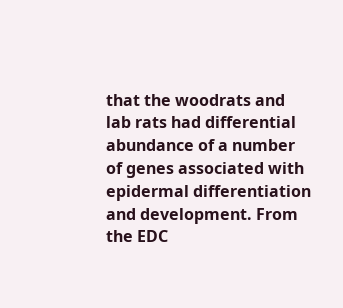that the woodrats and lab rats had differential abundance of a number of genes associated with epidermal differentiation and development. From the EDC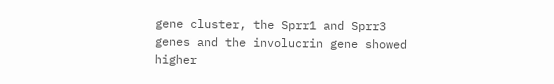gene cluster, the Sprr1 and Sprr3 genes and the involucrin gene showed higher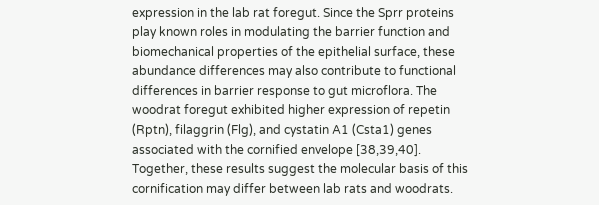expression in the lab rat foregut. Since the Sprr proteins play known roles in modulating the barrier function and biomechanical properties of the epithelial surface, these abundance differences may also contribute to functional differences in barrier response to gut microflora. The woodrat foregut exhibited higher expression of repetin (Rptn), filaggrin (Flg), and cystatin A1 (Csta1) genes associated with the cornified envelope [38,39,40]. Together, these results suggest the molecular basis of this cornification may differ between lab rats and woodrats.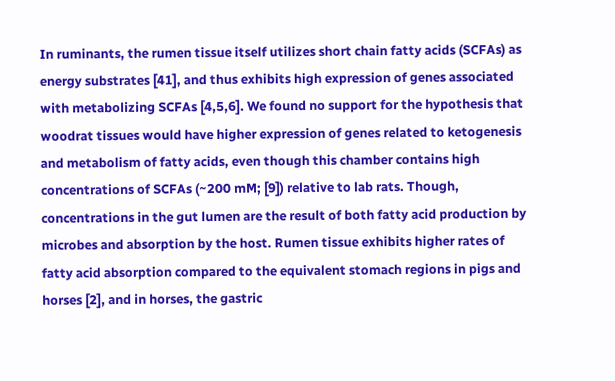In ruminants, the rumen tissue itself utilizes short chain fatty acids (SCFAs) as energy substrates [41], and thus exhibits high expression of genes associated with metabolizing SCFAs [4,5,6]. We found no support for the hypothesis that woodrat tissues would have higher expression of genes related to ketogenesis and metabolism of fatty acids, even though this chamber contains high concentrations of SCFAs (~200 mM; [9]) relative to lab rats. Though, concentrations in the gut lumen are the result of both fatty acid production by microbes and absorption by the host. Rumen tissue exhibits higher rates of fatty acid absorption compared to the equivalent stomach regions in pigs and horses [2], and in horses, the gastric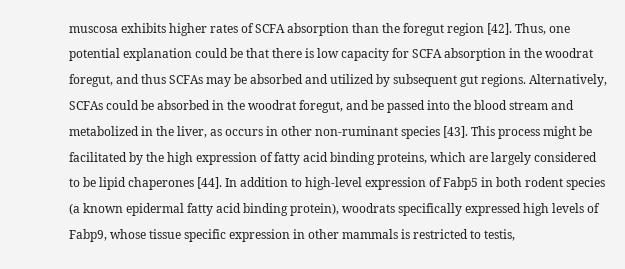muscosa exhibits higher rates of SCFA absorption than the foregut region [42]. Thus, one potential explanation could be that there is low capacity for SCFA absorption in the woodrat foregut, and thus SCFAs may be absorbed and utilized by subsequent gut regions. Alternatively, SCFAs could be absorbed in the woodrat foregut, and be passed into the blood stream and metabolized in the liver, as occurs in other non-ruminant species [43]. This process might be facilitated by the high expression of fatty acid binding proteins, which are largely considered to be lipid chaperones [44]. In addition to high-level expression of Fabp5 in both rodent species (a known epidermal fatty acid binding protein), woodrats specifically expressed high levels of Fabp9, whose tissue specific expression in other mammals is restricted to testis,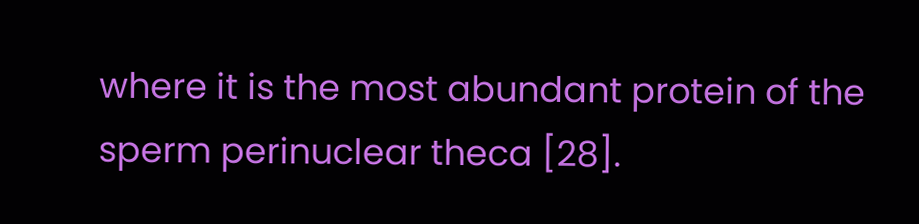where it is the most abundant protein of the sperm perinuclear theca [28].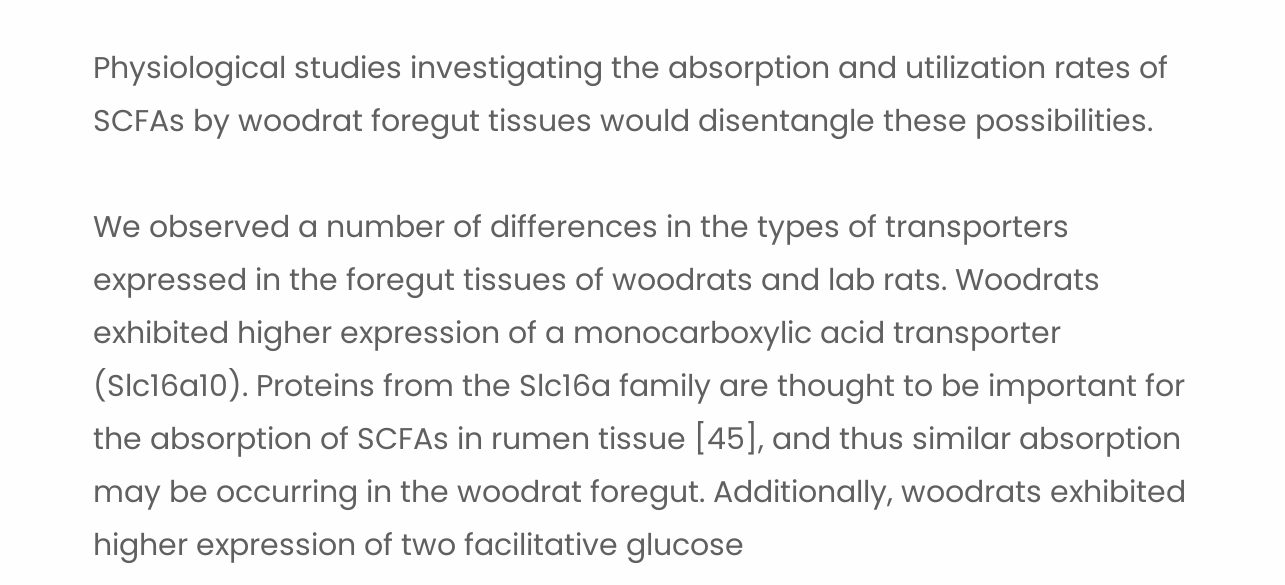Physiological studies investigating the absorption and utilization rates of SCFAs by woodrat foregut tissues would disentangle these possibilities.

We observed a number of differences in the types of transporters expressed in the foregut tissues of woodrats and lab rats. Woodrats exhibited higher expression of a monocarboxylic acid transporter (Slc16a10). Proteins from the Slc16a family are thought to be important for the absorption of SCFAs in rumen tissue [45], and thus similar absorption may be occurring in the woodrat foregut. Additionally, woodrats exhibited higher expression of two facilitative glucose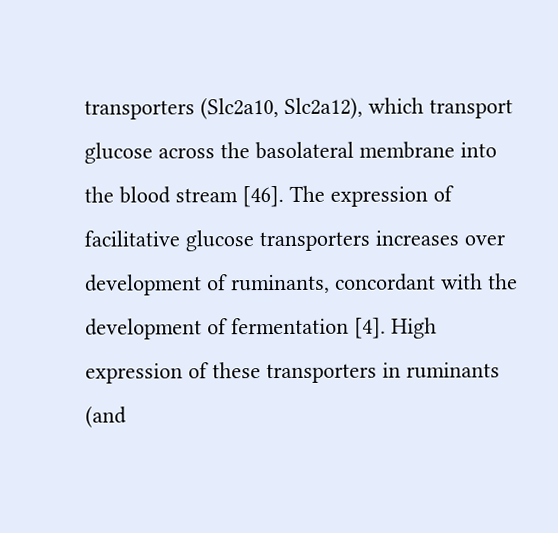transporters (Slc2a10, Slc2a12), which transport glucose across the basolateral membrane into the blood stream [46]. The expression of facilitative glucose transporters increases over development of ruminants, concordant with the development of fermentation [4]. High expression of these transporters in ruminants (and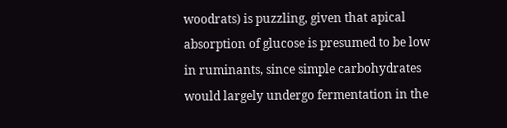woodrats) is puzzling, given that apical absorption of glucose is presumed to be low in ruminants, since simple carbohydrates would largely undergo fermentation in the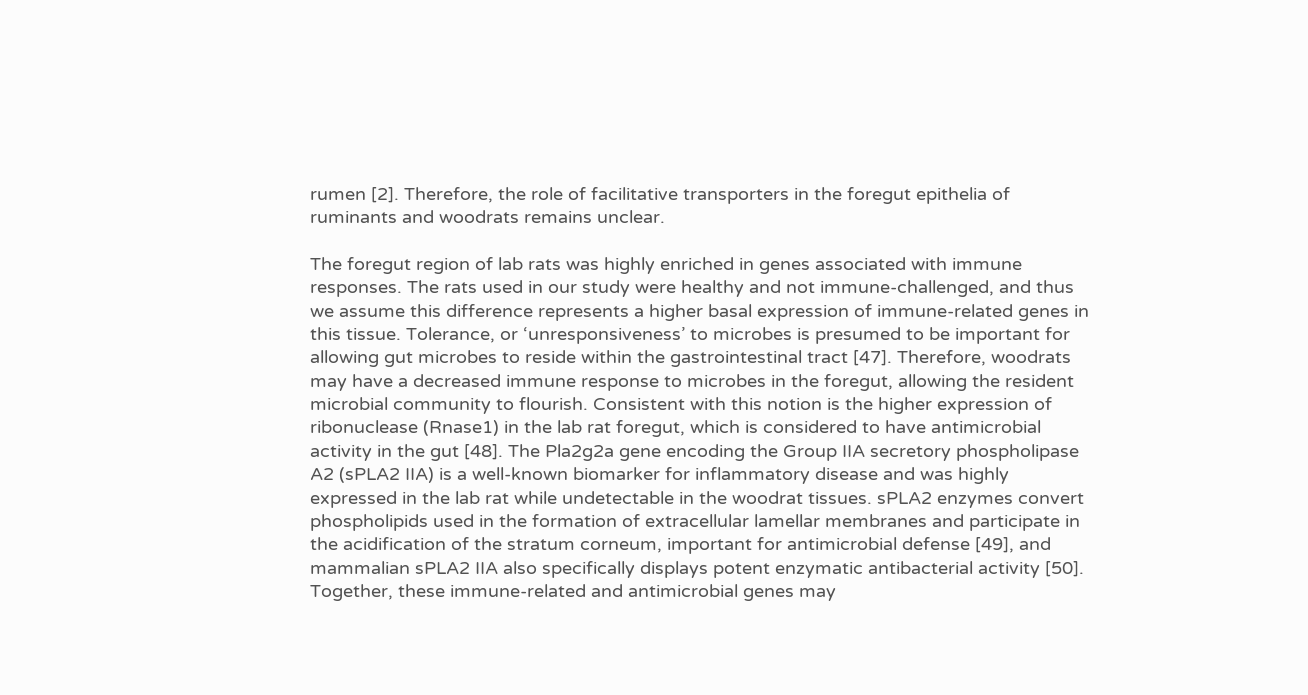rumen [2]. Therefore, the role of facilitative transporters in the foregut epithelia of ruminants and woodrats remains unclear.

The foregut region of lab rats was highly enriched in genes associated with immune responses. The rats used in our study were healthy and not immune-challenged, and thus we assume this difference represents a higher basal expression of immune-related genes in this tissue. Tolerance, or ‘unresponsiveness’ to microbes is presumed to be important for allowing gut microbes to reside within the gastrointestinal tract [47]. Therefore, woodrats may have a decreased immune response to microbes in the foregut, allowing the resident microbial community to flourish. Consistent with this notion is the higher expression of ribonuclease (Rnase1) in the lab rat foregut, which is considered to have antimicrobial activity in the gut [48]. The Pla2g2a gene encoding the Group IIA secretory phospholipase A2 (sPLA2 IIA) is a well-known biomarker for inflammatory disease and was highly expressed in the lab rat while undetectable in the woodrat tissues. sPLA2 enzymes convert phospholipids used in the formation of extracellular lamellar membranes and participate in the acidification of the stratum corneum, important for antimicrobial defense [49], and mammalian sPLA2 IIA also specifically displays potent enzymatic antibacterial activity [50]. Together, these immune-related and antimicrobial genes may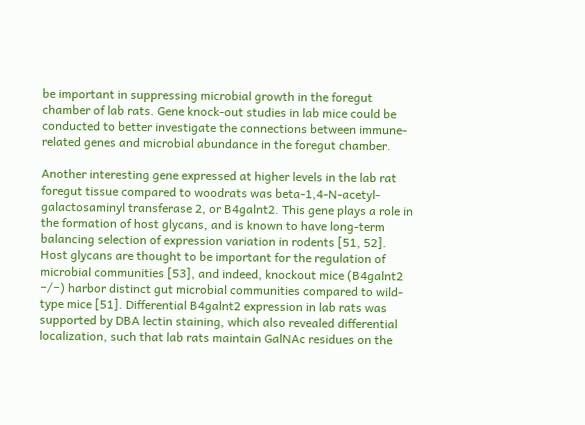be important in suppressing microbial growth in the foregut chamber of lab rats. Gene knock-out studies in lab mice could be conducted to better investigate the connections between immune-related genes and microbial abundance in the foregut chamber.

Another interesting gene expressed at higher levels in the lab rat foregut tissue compared to woodrats was beta-1,4-N-acetyl-galactosaminyl transferase 2, or B4galnt2. This gene plays a role in the formation of host glycans, and is known to have long-term balancing selection of expression variation in rodents [51, 52]. Host glycans are thought to be important for the regulation of microbial communities [53], and indeed, knockout mice (B4galnt2 −/−) harbor distinct gut microbial communities compared to wild-type mice [51]. Differential B4galnt2 expression in lab rats was supported by DBA lectin staining, which also revealed differential localization, such that lab rats maintain GalNAc residues on the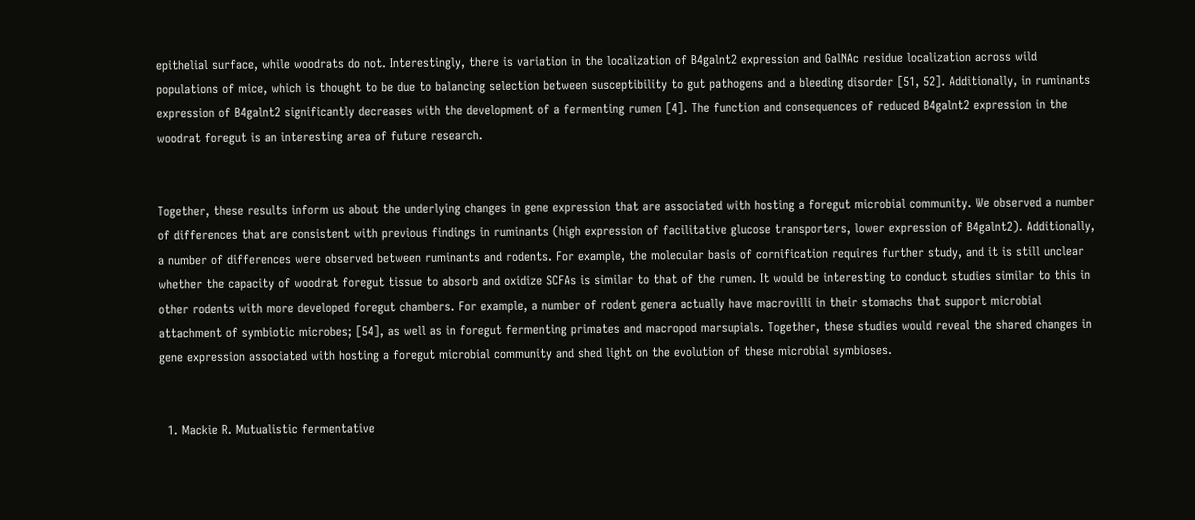epithelial surface, while woodrats do not. Interestingly, there is variation in the localization of B4galnt2 expression and GalNAc residue localization across wild populations of mice, which is thought to be due to balancing selection between susceptibility to gut pathogens and a bleeding disorder [51, 52]. Additionally, in ruminants expression of B4galnt2 significantly decreases with the development of a fermenting rumen [4]. The function and consequences of reduced B4galnt2 expression in the woodrat foregut is an interesting area of future research.


Together, these results inform us about the underlying changes in gene expression that are associated with hosting a foregut microbial community. We observed a number of differences that are consistent with previous findings in ruminants (high expression of facilitative glucose transporters, lower expression of B4galnt2). Additionally, a number of differences were observed between ruminants and rodents. For example, the molecular basis of cornification requires further study, and it is still unclear whether the capacity of woodrat foregut tissue to absorb and oxidize SCFAs is similar to that of the rumen. It would be interesting to conduct studies similar to this in other rodents with more developed foregut chambers. For example, a number of rodent genera actually have macrovilli in their stomachs that support microbial attachment of symbiotic microbes; [54], as well as in foregut fermenting primates and macropod marsupials. Together, these studies would reveal the shared changes in gene expression associated with hosting a foregut microbial community and shed light on the evolution of these microbial symbioses.


  1. Mackie R. Mutualistic fermentative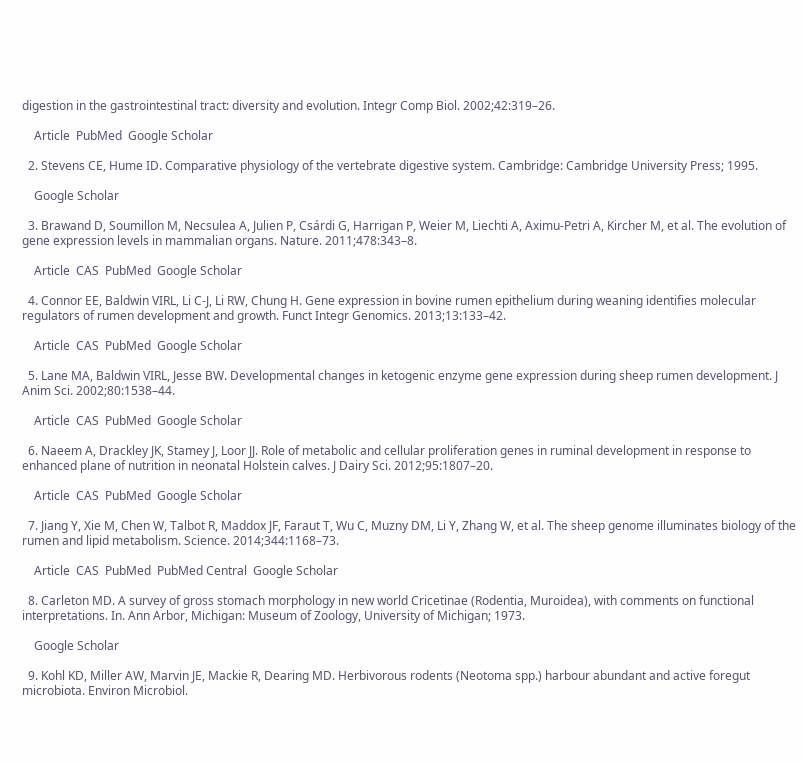digestion in the gastrointestinal tract: diversity and evolution. Integr Comp Biol. 2002;42:319–26.

    Article  PubMed  Google Scholar

  2. Stevens CE, Hume ID. Comparative physiology of the vertebrate digestive system. Cambridge: Cambridge University Press; 1995.

    Google Scholar

  3. Brawand D, Soumillon M, Necsulea A, Julien P, Csárdi G, Harrigan P, Weier M, Liechti A, Aximu-Petri A, Kircher M, et al. The evolution of gene expression levels in mammalian organs. Nature. 2011;478:343–8.

    Article  CAS  PubMed  Google Scholar

  4. Connor EE, Baldwin VIRL, Li C-J, Li RW, Chung H. Gene expression in bovine rumen epithelium during weaning identifies molecular regulators of rumen development and growth. Funct Integr Genomics. 2013;13:133–42.

    Article  CAS  PubMed  Google Scholar

  5. Lane MA, Baldwin VIRL, Jesse BW. Developmental changes in ketogenic enzyme gene expression during sheep rumen development. J Anim Sci. 2002;80:1538–44.

    Article  CAS  PubMed  Google Scholar

  6. Naeem A, Drackley JK, Stamey J, Loor JJ. Role of metabolic and cellular proliferation genes in ruminal development in response to enhanced plane of nutrition in neonatal Holstein calves. J Dairy Sci. 2012;95:1807–20.

    Article  CAS  PubMed  Google Scholar

  7. Jiang Y, Xie M, Chen W, Talbot R, Maddox JF, Faraut T, Wu C, Muzny DM, Li Y, Zhang W, et al. The sheep genome illuminates biology of the rumen and lipid metabolism. Science. 2014;344:1168–73.

    Article  CAS  PubMed  PubMed Central  Google Scholar

  8. Carleton MD. A survey of gross stomach morphology in new world Cricetinae (Rodentia, Muroidea), with comments on functional interpretations. In. Ann Arbor, Michigan: Museum of Zoology, University of Michigan; 1973.

    Google Scholar

  9. Kohl KD, Miller AW, Marvin JE, Mackie R, Dearing MD. Herbivorous rodents (Neotoma spp.) harbour abundant and active foregut microbiota. Environ Microbiol.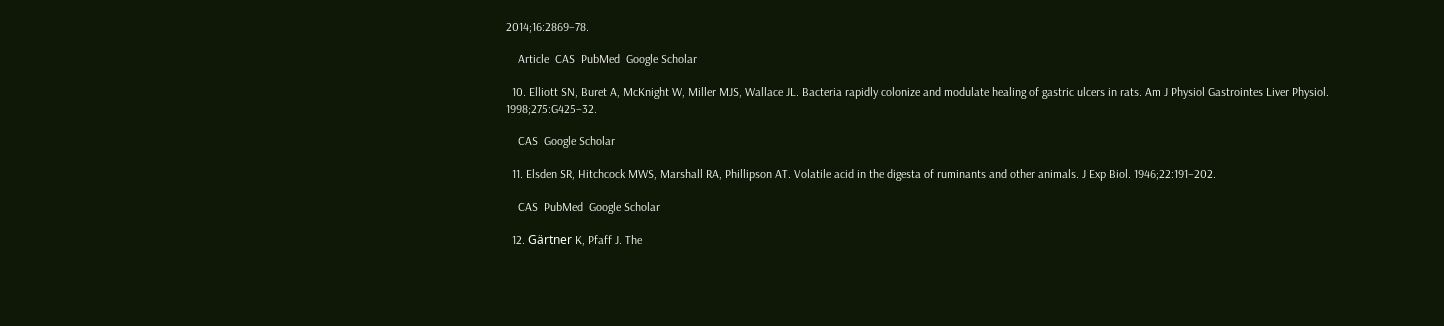2014;16:2869–78.

    Article  CAS  PubMed  Google Scholar

  10. Elliott SN, Buret A, McKnight W, Miller MJS, Wallace JL. Bacteria rapidly colonize and modulate healing of gastric ulcers in rats. Am J Physiol Gastrointes Liver Physiol. 1998;275:G425–32.

    CAS  Google Scholar

  11. Elsden SR, Hitchcock MWS, Marshall RA, Phillipson AT. Volatile acid in the digesta of ruminants and other animals. J Exp Biol. 1946;22:191–202.

    CAS  PubMed  Google Scholar

  12. Gärtner K, Pfaff J. The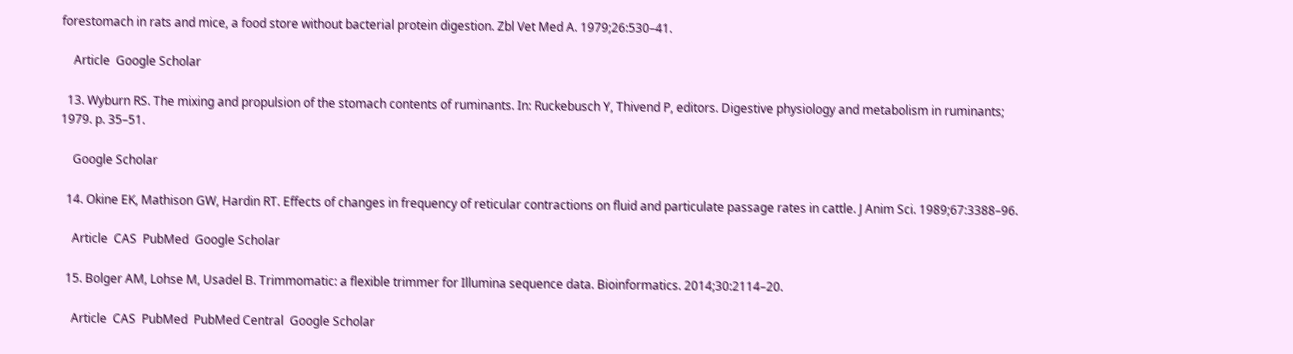forestomach in rats and mice, a food store without bacterial protein digestion. Zbl Vet Med A. 1979;26:530–41.

    Article  Google Scholar

  13. Wyburn RS. The mixing and propulsion of the stomach contents of ruminants. In: Ruckebusch Y, Thivend P, editors. Digestive physiology and metabolism in ruminants; 1979. p. 35–51.

    Google Scholar

  14. Okine EK, Mathison GW, Hardin RT. Effects of changes in frequency of reticular contractions on fluid and particulate passage rates in cattle. J Anim Sci. 1989;67:3388–96.

    Article  CAS  PubMed  Google Scholar

  15. Bolger AM, Lohse M, Usadel B. Trimmomatic: a flexible trimmer for Illumina sequence data. Bioinformatics. 2014;30:2114–20.

    Article  CAS  PubMed  PubMed Central  Google Scholar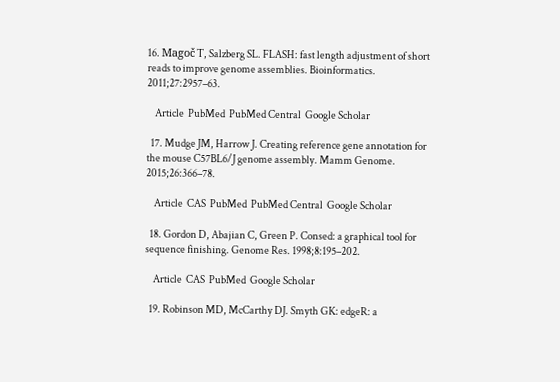16. Magoč T, Salzberg SL. FLASH: fast length adjustment of short reads to improve genome assemblies. Bioinformatics. 2011;27:2957–63.

    Article  PubMed  PubMed Central  Google Scholar

  17. Mudge JM, Harrow J. Creating reference gene annotation for the mouse C57BL6/J genome assembly. Mamm Genome. 2015;26:366–78.

    Article  CAS  PubMed  PubMed Central  Google Scholar

  18. Gordon D, Abajian C, Green P. Consed: a graphical tool for sequence finishing. Genome Res. 1998;8:195–202.

    Article  CAS  PubMed  Google Scholar

  19. Robinson MD, McCarthy DJ. Smyth GK: edgeR: a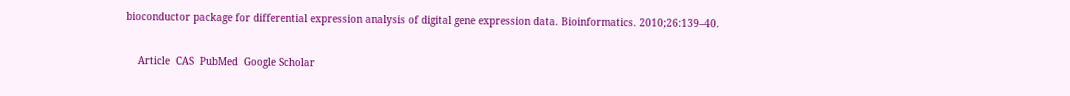bioconductor package for differential expression analysis of digital gene expression data. Bioinformatics. 2010;26:139–40.

    Article  CAS  PubMed  Google Scholar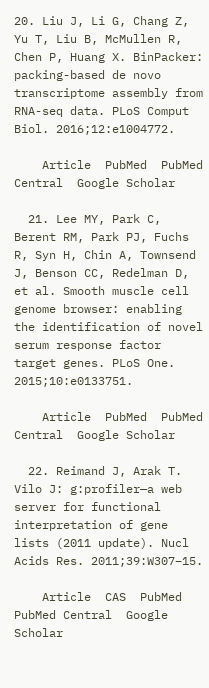20. Liu J, Li G, Chang Z, Yu T, Liu B, McMullen R, Chen P, Huang X. BinPacker: packing-based de novo transcriptome assembly from RNA-seq data. PLoS Comput Biol. 2016;12:e1004772.

    Article  PubMed  PubMed Central  Google Scholar

  21. Lee MY, Park C, Berent RM, Park PJ, Fuchs R, Syn H, Chin A, Townsend J, Benson CC, Redelman D, et al. Smooth muscle cell genome browser: enabling the identification of novel serum response factor target genes. PLoS One. 2015;10:e0133751.

    Article  PubMed  PubMed Central  Google Scholar

  22. Reimand J, Arak T. Vilo J: g:profiler—a web server for functional interpretation of gene lists (2011 update). Nucl Acids Res. 2011;39:W307–15.

    Article  CAS  PubMed  PubMed Central  Google Scholar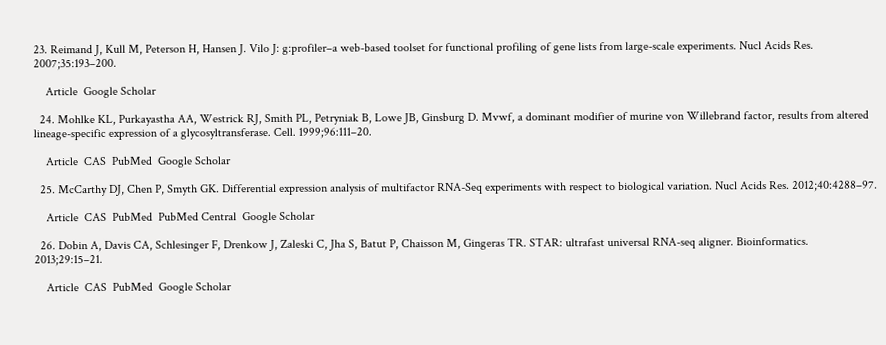23. Reimand J, Kull M, Peterson H, Hansen J. Vilo J: g:profiler–a web-based toolset for functional profiling of gene lists from large-scale experiments. Nucl Acids Res. 2007;35:193–200.

    Article  Google Scholar

  24. Mohlke KL, Purkayastha AA, Westrick RJ, Smith PL, Petryniak B, Lowe JB, Ginsburg D. Mvwf, a dominant modifier of murine von Willebrand factor, results from altered lineage-specific expression of a glycosyltransferase. Cell. 1999;96:111–20.

    Article  CAS  PubMed  Google Scholar

  25. McCarthy DJ, Chen P, Smyth GK. Differential expression analysis of multifactor RNA-Seq experiments with respect to biological variation. Nucl Acids Res. 2012;40:4288–97.

    Article  CAS  PubMed  PubMed Central  Google Scholar

  26. Dobin A, Davis CA, Schlesinger F, Drenkow J, Zaleski C, Jha S, Batut P, Chaisson M, Gingeras TR. STAR: ultrafast universal RNA-seq aligner. Bioinformatics. 2013;29:15–21.

    Article  CAS  PubMed  Google Scholar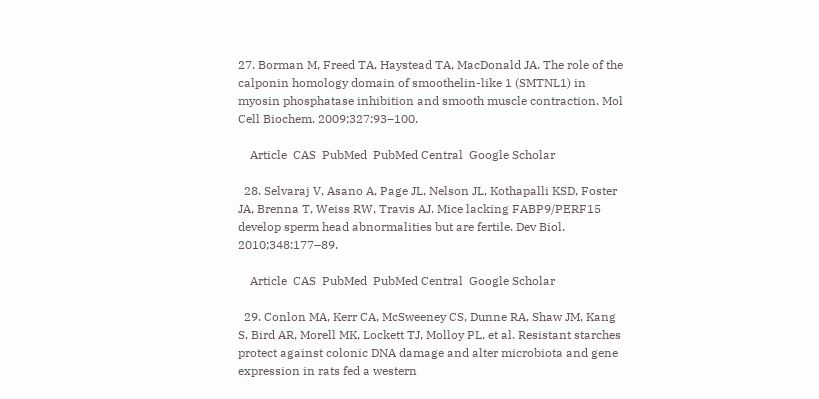27. Borman M, Freed TA, Haystead TA, MacDonald JA. The role of the calponin homology domain of smoothelin-like 1 (SMTNL1) in myosin phosphatase inhibition and smooth muscle contraction. Mol Cell Biochem. 2009;327:93–100.

    Article  CAS  PubMed  PubMed Central  Google Scholar

  28. Selvaraj V, Asano A, Page JL, Nelson JL, Kothapalli KSD, Foster JA, Brenna T, Weiss RW, Travis AJ. Mice lacking FABP9/PERF15 develop sperm head abnormalities but are fertile. Dev Biol. 2010;348:177–89.

    Article  CAS  PubMed  PubMed Central  Google Scholar

  29. Conlon MA, Kerr CA, McSweeney CS, Dunne RA, Shaw JM, Kang S, Bird AR, Morell MK, Lockett TJ, Molloy PL, et al. Resistant starches protect against colonic DNA damage and alter microbiota and gene expression in rats fed a western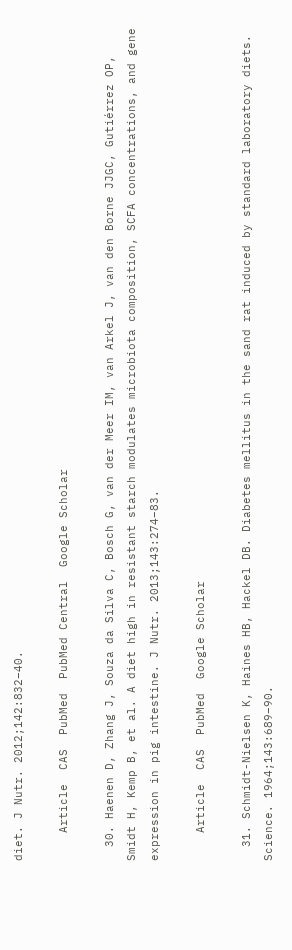diet. J Nutr. 2012;142:832–40.

    Article  CAS  PubMed  PubMed Central  Google Scholar

  30. Haenen D, Zhang J, Souza da Silva C, Bosch G, van der Meer IM, van Arkel J, van den Borne JJGC, Gutiérrez OP, Smidt H, Kemp B, et al. A diet high in resistant starch modulates microbiota composition, SCFA concentrations, and gene expression in pig intestine. J Nutr. 2013;143:274–83.

    Article  CAS  PubMed  Google Scholar

  31. Schmidt-Nielsen K, Haines HB, Hackel DB. Diabetes mellitus in the sand rat induced by standard laboratory diets. Science. 1964;143:689–90.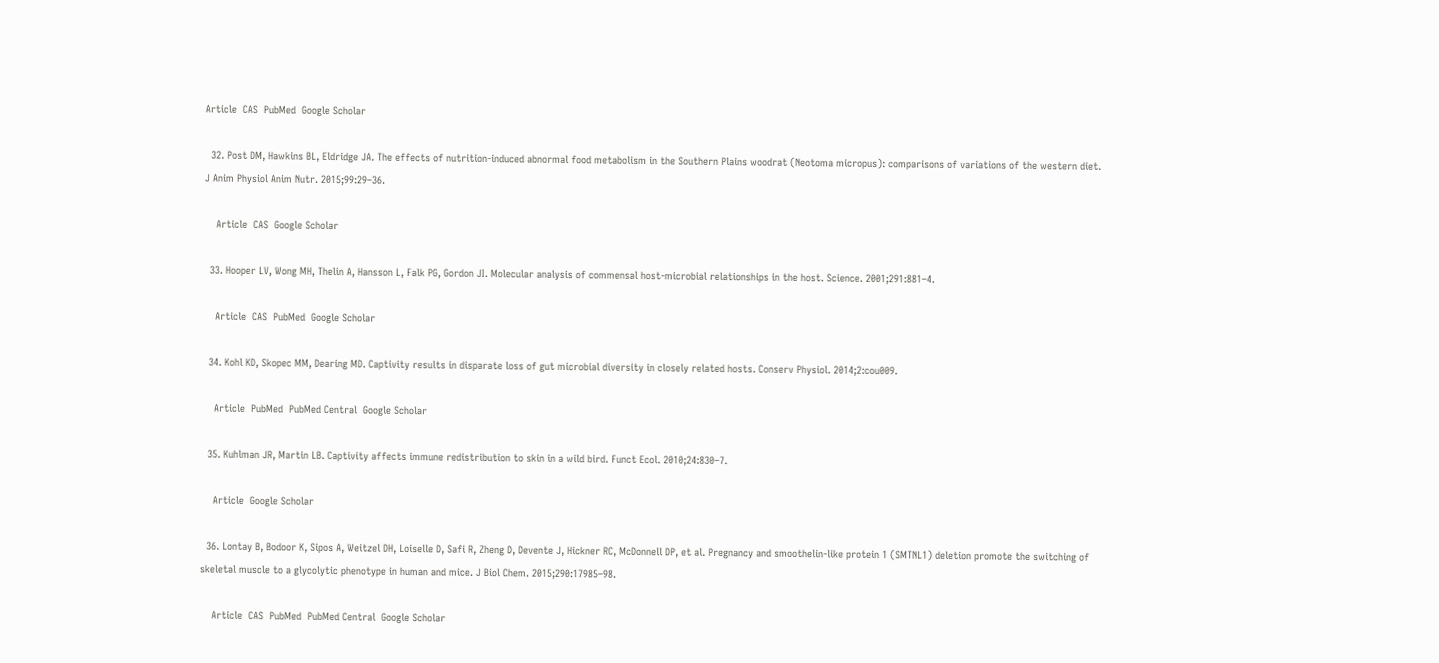Article  CAS  PubMed  Google Scholar

  32. Post DM, Hawkins BL, Eldridge JA. The effects of nutrition-induced abnormal food metabolism in the Southern Plains woodrat (Neotoma micropus): comparisons of variations of the western diet. J Anim Physiol Anim Nutr. 2015;99:29–36.

    Article  CAS  Google Scholar

  33. Hooper LV, Wong MH, Thelin A, Hansson L, Falk PG, Gordon JI. Molecular analysis of commensal host-microbial relationships in the host. Science. 2001;291:881–4.

    Article  CAS  PubMed  Google Scholar

  34. Kohl KD, Skopec MM, Dearing MD. Captivity results in disparate loss of gut microbial diversity in closely related hosts. Conserv Physiol. 2014;2:cou009.

    Article  PubMed  PubMed Central  Google Scholar

  35. Kuhlman JR, Martin LB. Captivity affects immune redistribution to skin in a wild bird. Funct Ecol. 2010;24:830–7.

    Article  Google Scholar

  36. Lontay B, Bodoor K, Sipos A, Weitzel DH, Loiselle D, Safi R, Zheng D, Devente J, Hickner RC, McDonnell DP, et al. Pregnancy and smoothelin-like protein 1 (SMTNL1) deletion promote the switching of skeletal muscle to a glycolytic phenotype in human and mice. J Biol Chem. 2015;290:17985–98.

    Article  CAS  PubMed  PubMed Central  Google Scholar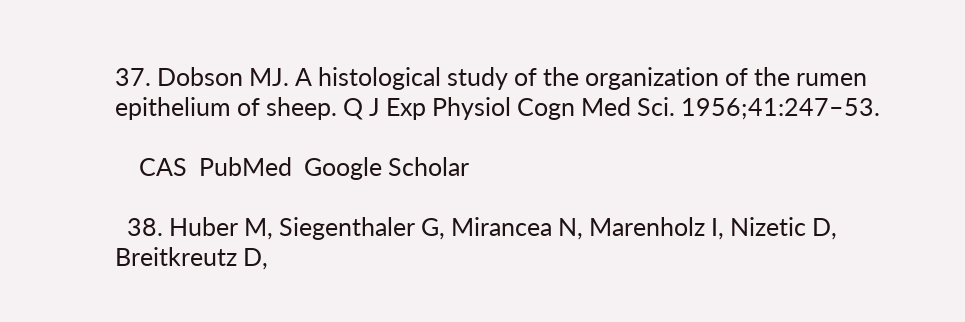37. Dobson MJ. A histological study of the organization of the rumen epithelium of sheep. Q J Exp Physiol Cogn Med Sci. 1956;41:247–53.

    CAS  PubMed  Google Scholar

  38. Huber M, Siegenthaler G, Mirancea N, Marenholz I, Nizetic D, Breitkreutz D,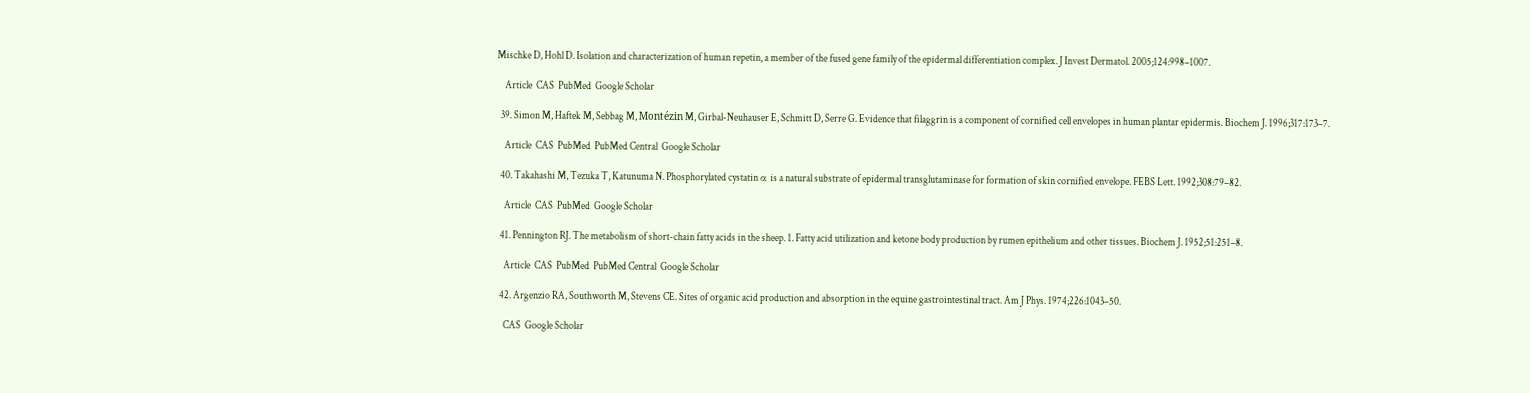Mischke D, Hohl D. Isolation and characterization of human repetin, a member of the fused gene family of the epidermal differentiation complex. J Invest Dermatol. 2005;124:998–1007.

    Article  CAS  PubMed  Google Scholar

  39. Simon M, Haftek M, Sebbag M, Montézin M, Girbal-Neuhauser E, Schmitt D, Serre G. Evidence that filaggrin is a component of cornified cell envelopes in human plantar epidermis. Biochem J. 1996;317:173–7.

    Article  CAS  PubMed  PubMed Central  Google Scholar

  40. Takahashi M, Tezuka T, Katunuma N. Phosphorylated cystatin α is a natural substrate of epidermal transglutaminase for formation of skin cornified envelope. FEBS Lett. 1992;308:79–82.

    Article  CAS  PubMed  Google Scholar

  41. Pennington RJ. The metabolism of short-chain fatty acids in the sheep. 1. Fatty acid utilization and ketone body production by rumen epithelium and other tissues. Biochem J. 1952;51:251–8.

    Article  CAS  PubMed  PubMed Central  Google Scholar

  42. Argenzio RA, Southworth M, Stevens CE. Sites of organic acid production and absorption in the equine gastrointestinal tract. Am J Phys. 1974;226:1043–50.

    CAS  Google Scholar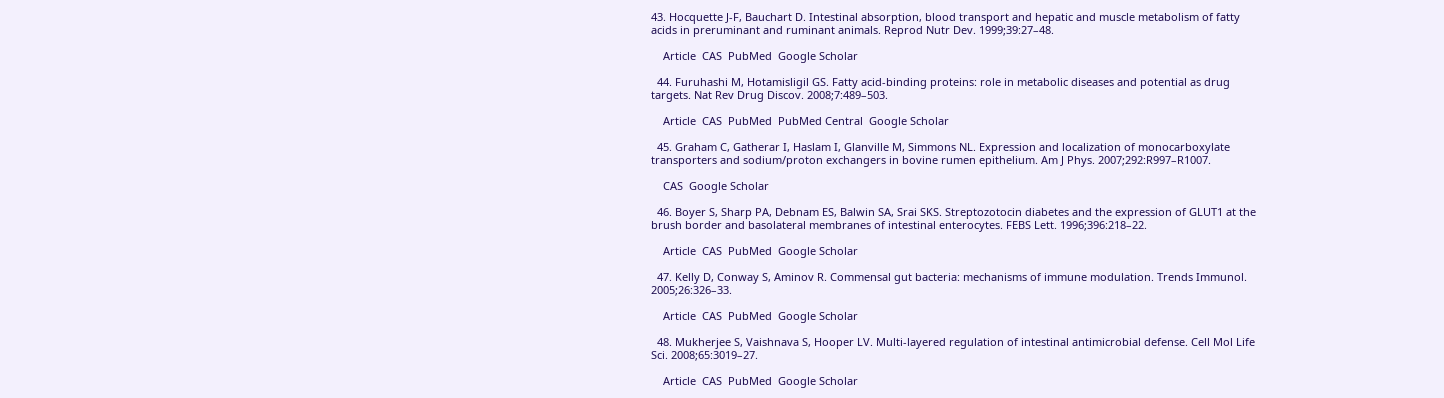43. Hocquette J-F, Bauchart D. Intestinal absorption, blood transport and hepatic and muscle metabolism of fatty acids in preruminant and ruminant animals. Reprod Nutr Dev. 1999;39:27–48.

    Article  CAS  PubMed  Google Scholar

  44. Furuhashi M, Hotamisligil GS. Fatty acid-binding proteins: role in metabolic diseases and potential as drug targets. Nat Rev Drug Discov. 2008;7:489–503.

    Article  CAS  PubMed  PubMed Central  Google Scholar

  45. Graham C, Gatherar I, Haslam I, Glanville M, Simmons NL. Expression and localization of monocarboxylate transporters and sodium/proton exchangers in bovine rumen epithelium. Am J Phys. 2007;292:R997–R1007.

    CAS  Google Scholar

  46. Boyer S, Sharp PA, Debnam ES, Balwin SA, Srai SKS. Streptozotocin diabetes and the expression of GLUT1 at the brush border and basolateral membranes of intestinal enterocytes. FEBS Lett. 1996;396:218–22.

    Article  CAS  PubMed  Google Scholar

  47. Kelly D, Conway S, Aminov R. Commensal gut bacteria: mechanisms of immune modulation. Trends Immunol. 2005;26:326–33.

    Article  CAS  PubMed  Google Scholar

  48. Mukherjee S, Vaishnava S, Hooper LV. Multi-layered regulation of intestinal antimicrobial defense. Cell Mol Life Sci. 2008;65:3019–27.

    Article  CAS  PubMed  Google Scholar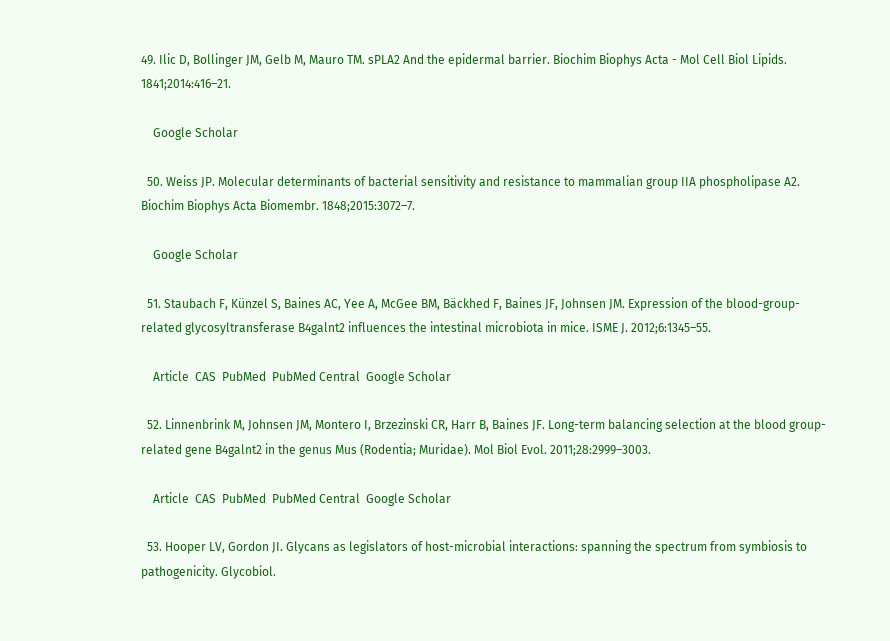49. Ilic D, Bollinger JM, Gelb M, Mauro TM. sPLA2 And the epidermal barrier. Biochim Biophys Acta - Mol Cell Biol Lipids. 1841;2014:416–21.

    Google Scholar

  50. Weiss JP. Molecular determinants of bacterial sensitivity and resistance to mammalian group IIA phospholipase A2. Biochim Biophys Acta Biomembr. 1848;2015:3072–7.

    Google Scholar

  51. Staubach F, Künzel S, Baines AC, Yee A, McGee BM, Bäckhed F, Baines JF, Johnsen JM. Expression of the blood-group-related glycosyltransferase B4galnt2 influences the intestinal microbiota in mice. ISME J. 2012;6:1345–55.

    Article  CAS  PubMed  PubMed Central  Google Scholar

  52. Linnenbrink M, Johnsen JM, Montero I, Brzezinski CR, Harr B, Baines JF. Long-term balancing selection at the blood group-related gene B4galnt2 in the genus Mus (Rodentia; Muridae). Mol Biol Evol. 2011;28:2999–3003.

    Article  CAS  PubMed  PubMed Central  Google Scholar

  53. Hooper LV, Gordon JI. Glycans as legislators of host-microbial interactions: spanning the spectrum from symbiosis to pathogenicity. Glycobiol.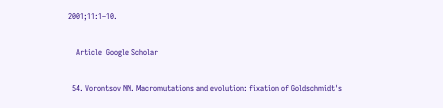2001;11:1–10.

    Article  Google Scholar

  54. Vorontsov NN. Macromutations and evolution: fixation of Goldschmidt's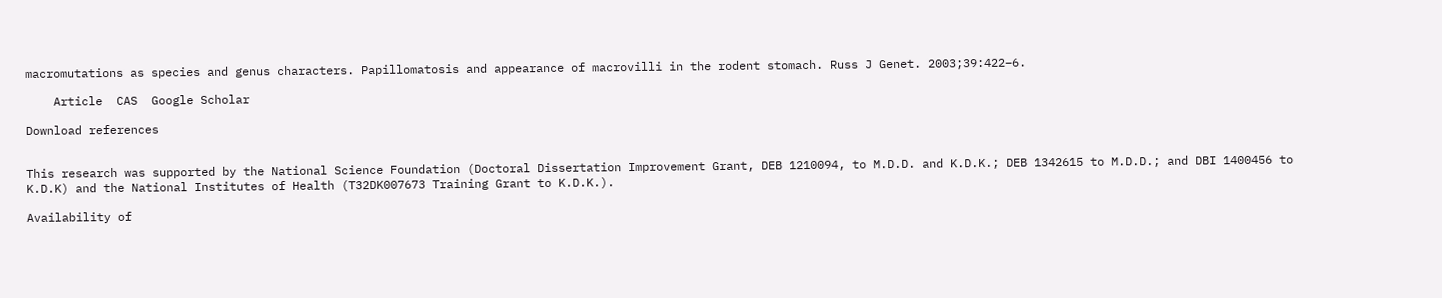macromutations as species and genus characters. Papillomatosis and appearance of macrovilli in the rodent stomach. Russ J Genet. 2003;39:422–6.

    Article  CAS  Google Scholar

Download references


This research was supported by the National Science Foundation (Doctoral Dissertation Improvement Grant, DEB 1210094, to M.D.D. and K.D.K.; DEB 1342615 to M.D.D.; and DBI 1400456 to K.D.K) and the National Institutes of Health (T32DK007673 Training Grant to K.D.K.).

Availability of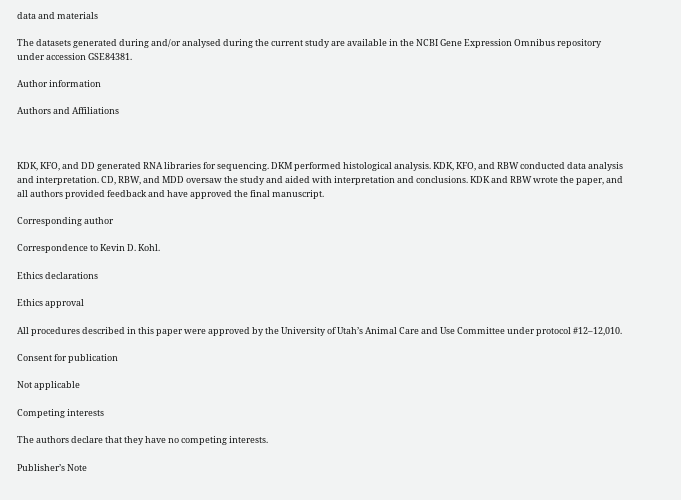data and materials

The datasets generated during and/or analysed during the current study are available in the NCBI Gene Expression Omnibus repository under accession GSE84381.

Author information

Authors and Affiliations



KDK, KFO, and DD generated RNA libraries for sequencing. DKM performed histological analysis. KDK, KFO, and RBW conducted data analysis and interpretation. CD, RBW, and MDD oversaw the study and aided with interpretation and conclusions. KDK and RBW wrote the paper, and all authors provided feedback and have approved the final manuscript.

Corresponding author

Correspondence to Kevin D. Kohl.

Ethics declarations

Ethics approval

All procedures described in this paper were approved by the University of Utah’s Animal Care and Use Committee under protocol #12–12,010.

Consent for publication

Not applicable

Competing interests

The authors declare that they have no competing interests.

Publisher’s Note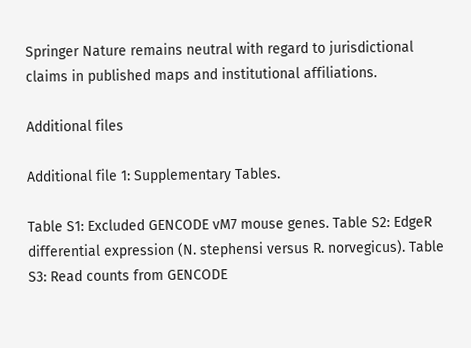Springer Nature remains neutral with regard to jurisdictional claims in published maps and institutional affiliations.

Additional files

Additional file 1: Supplementary Tables.

Table S1: Excluded GENCODE vM7 mouse genes. Table S2: EdgeR differential expression (N. stephensi versus R. norvegicus). Table S3: Read counts from GENCODE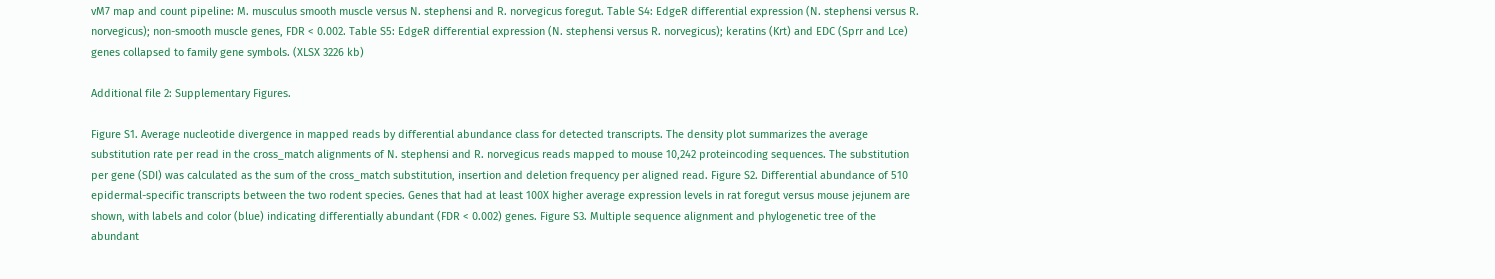vM7 map and count pipeline: M. musculus smooth muscle versus N. stephensi and R. norvegicus foregut. Table S4: EdgeR differential expression (N. stephensi versus R. norvegicus); non-smooth muscle genes, FDR < 0.002. Table S5: EdgeR differential expression (N. stephensi versus R. norvegicus); keratins (Krt) and EDC (Sprr and Lce) genes collapsed to family gene symbols. (XLSX 3226 kb)

Additional file 2: Supplementary Figures.

Figure S1. Average nucleotide divergence in mapped reads by differential abundance class for detected transcripts. The density plot summarizes the average substitution rate per read in the cross_match alignments of N. stephensi and R. norvegicus reads mapped to mouse 10,242 proteincoding sequences. The substitution per gene (SDI) was calculated as the sum of the cross_match substitution, insertion and deletion frequency per aligned read. Figure S2. Differential abundance of 510 epidermal-specific transcripts between the two rodent species. Genes that had at least 100X higher average expression levels in rat foregut versus mouse jejunem are shown, with labels and color (blue) indicating differentially abundant (FDR < 0.002) genes. Figure S3. Multiple sequence alignment and phylogenetic tree of the abundant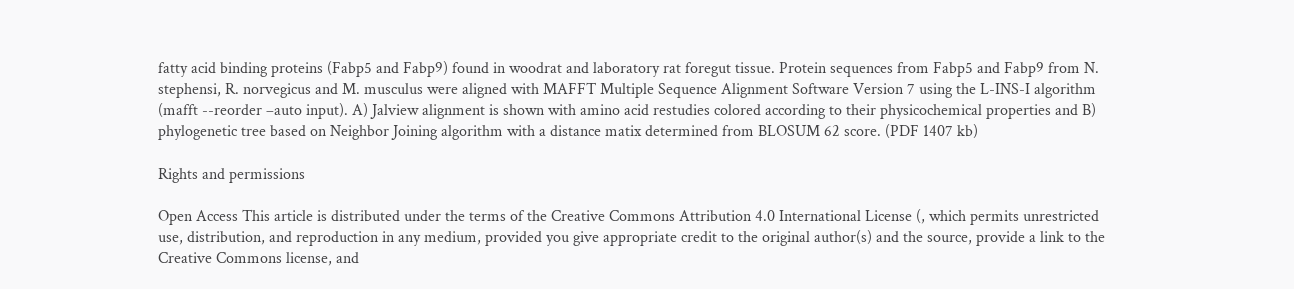fatty acid binding proteins (Fabp5 and Fabp9) found in woodrat and laboratory rat foregut tissue. Protein sequences from Fabp5 and Fabp9 from N. stephensi, R. norvegicus and M. musculus were aligned with MAFFT Multiple Sequence Alignment Software Version 7 using the L-INS-I algorithm (mafft --reorder –auto input). A) Jalview alignment is shown with amino acid restudies colored according to their physicochemical properties and B) phylogenetic tree based on Neighbor Joining algorithm with a distance matix determined from BLOSUM 62 score. (PDF 1407 kb)

Rights and permissions

Open Access This article is distributed under the terms of the Creative Commons Attribution 4.0 International License (, which permits unrestricted use, distribution, and reproduction in any medium, provided you give appropriate credit to the original author(s) and the source, provide a link to the Creative Commons license, and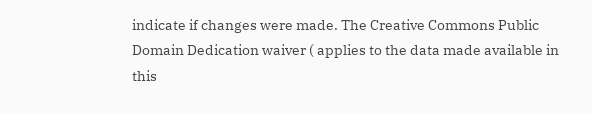indicate if changes were made. The Creative Commons Public Domain Dedication waiver ( applies to the data made available in this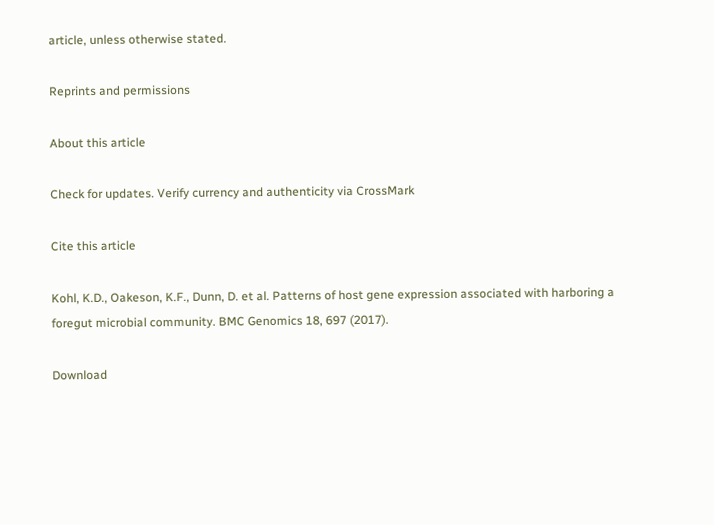article, unless otherwise stated.

Reprints and permissions

About this article

Check for updates. Verify currency and authenticity via CrossMark

Cite this article

Kohl, K.D., Oakeson, K.F., Dunn, D. et al. Patterns of host gene expression associated with harboring a foregut microbial community. BMC Genomics 18, 697 (2017).

Download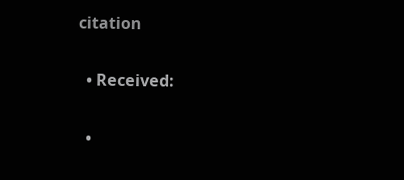citation

  • Received:

  •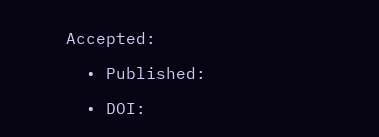Accepted:

  • Published:

  • DOI: